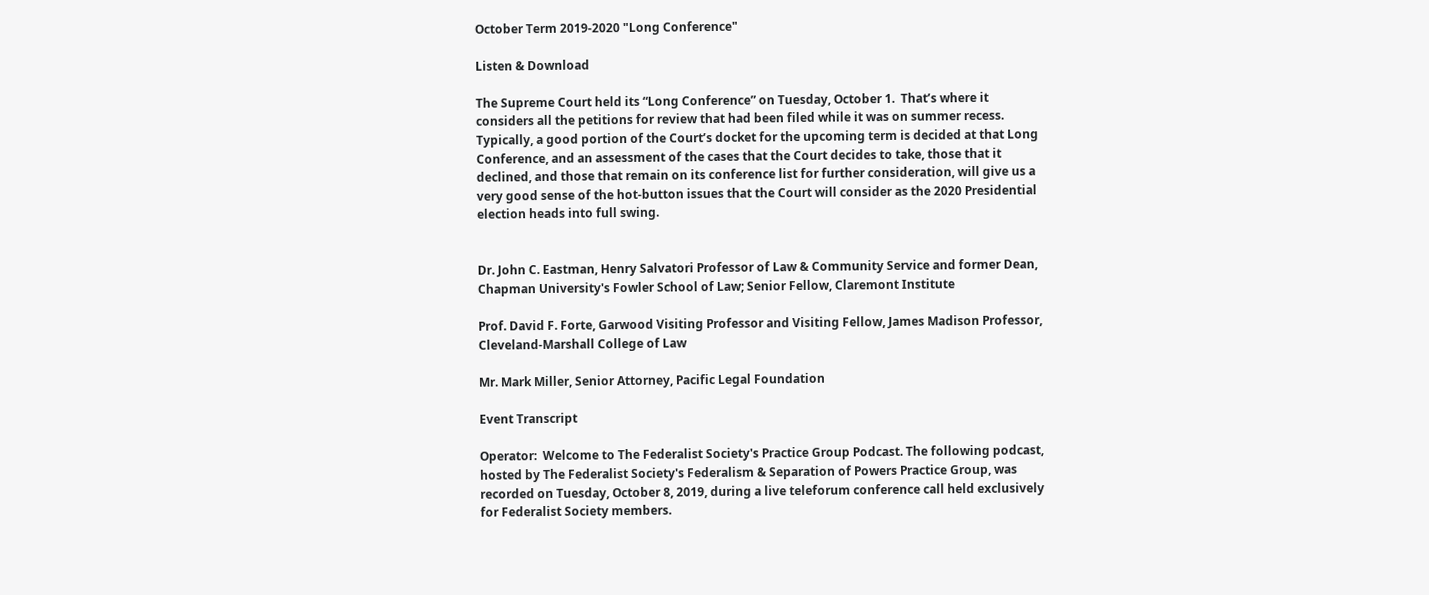October Term 2019-2020 "Long Conference"

Listen & Download

The Supreme Court held its “Long Conference” on Tuesday, October 1.  That’s where it considers all the petitions for review that had been filed while it was on summer recess.  Typically, a good portion of the Court’s docket for the upcoming term is decided at that Long Conference, and an assessment of the cases that the Court decides to take, those that it declined, and those that remain on its conference list for further consideration, will give us a very good sense of the hot-button issues that the Court will consider as the 2020 Presidential election heads into full swing.


Dr. John C. Eastman, Henry Salvatori Professor of Law & Community Service and former Dean, Chapman University's Fowler School of Law; Senior Fellow, Claremont Institute

Prof. David F. Forte, Garwood Visiting Professor and Visiting Fellow, James Madison Professor, Cleveland-Marshall College of Law

Mr. Mark Miller, Senior Attorney, Pacific Legal Foundation

Event Transcript

Operator:  Welcome to The Federalist Society's Practice Group Podcast. The following podcast, hosted by The Federalist Society's Federalism & Separation of Powers Practice Group, was recorded on Tuesday, October 8, 2019, during a live teleforum conference call held exclusively for Federalist Society members.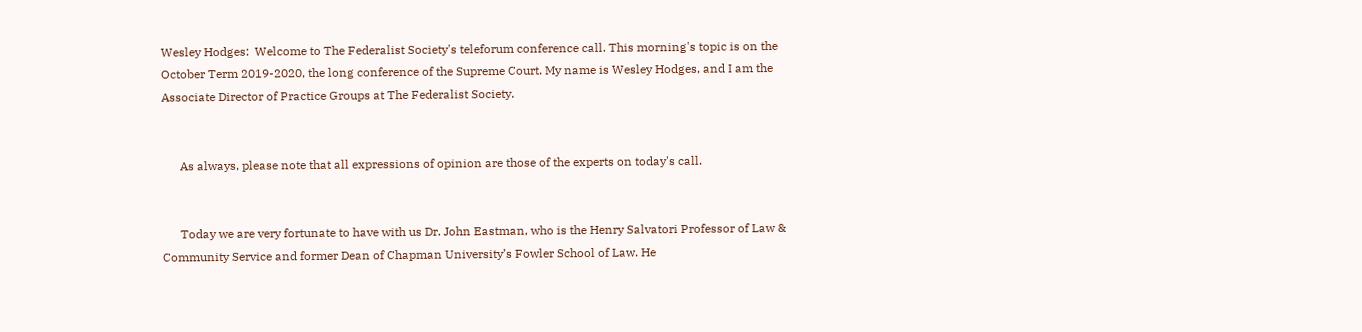Wesley Hodges:  Welcome to The Federalist Society's teleforum conference call. This morning's topic is on the October Term 2019-2020, the long conference of the Supreme Court. My name is Wesley Hodges, and I am the Associate Director of Practice Groups at The Federalist Society.


      As always, please note that all expressions of opinion are those of the experts on today's call.


      Today we are very fortunate to have with us Dr. John Eastman, who is the Henry Salvatori Professor of Law & Community Service and former Dean of Chapman University’s Fowler School of Law. He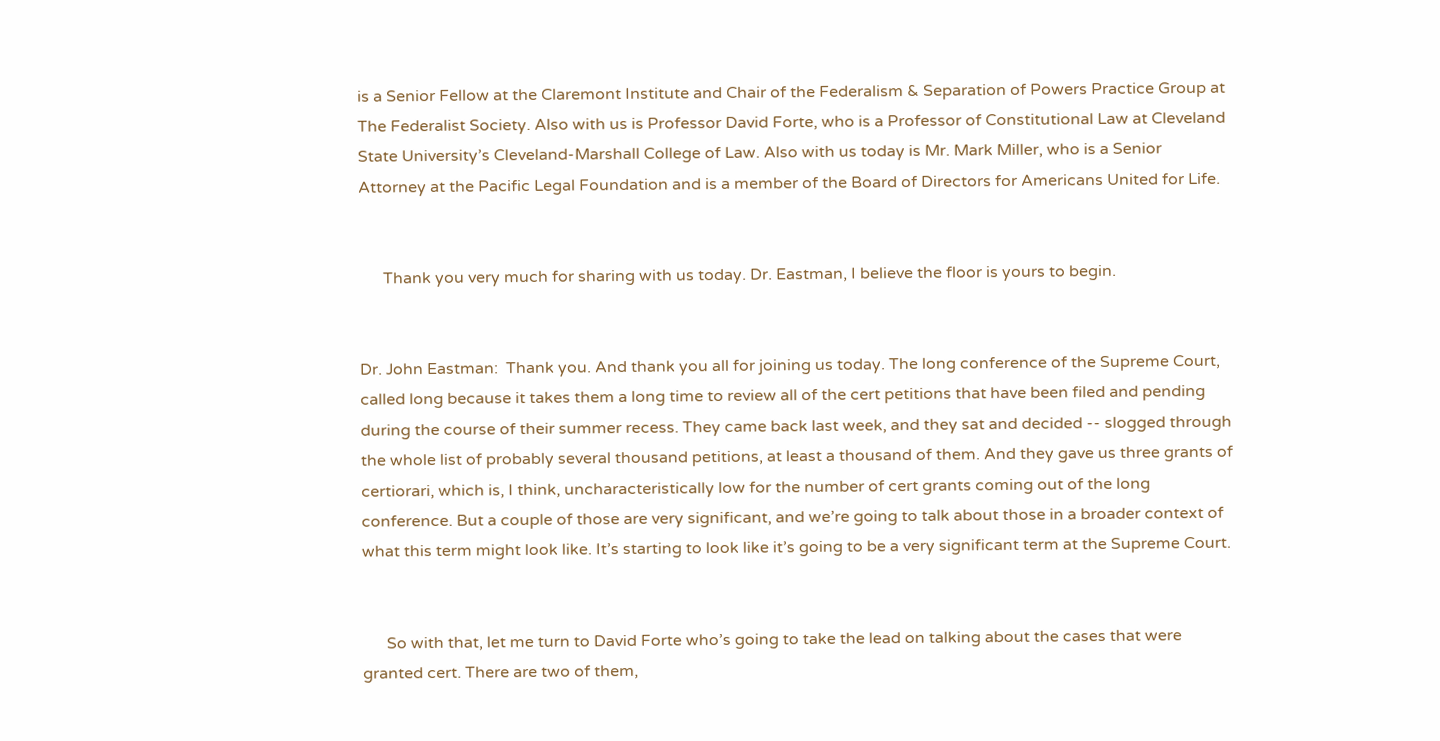is a Senior Fellow at the Claremont Institute and Chair of the Federalism & Separation of Powers Practice Group at The Federalist Society. Also with us is Professor David Forte, who is a Professor of Constitutional Law at Cleveland State University’s Cleveland-Marshall College of Law. Also with us today is Mr. Mark Miller, who is a Senior Attorney at the Pacific Legal Foundation and is a member of the Board of Directors for Americans United for Life.


      Thank you very much for sharing with us today. Dr. Eastman, I believe the floor is yours to begin.


Dr. John Eastman:  Thank you. And thank you all for joining us today. The long conference of the Supreme Court, called long because it takes them a long time to review all of the cert petitions that have been filed and pending during the course of their summer recess. They came back last week, and they sat and decided -- slogged through the whole list of probably several thousand petitions, at least a thousand of them. And they gave us three grants of certiorari, which is, I think, uncharacteristically low for the number of cert grants coming out of the long conference. But a couple of those are very significant, and we’re going to talk about those in a broader context of what this term might look like. It’s starting to look like it’s going to be a very significant term at the Supreme Court.


      So with that, let me turn to David Forte who’s going to take the lead on talking about the cases that were granted cert. There are two of them,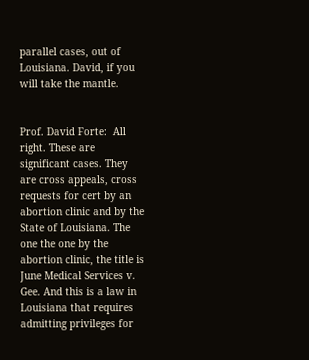parallel cases, out of Louisiana. David, if you will take the mantle.


Prof. David Forte:  All right. These are significant cases. They are cross appeals, cross requests for cert by an abortion clinic and by the State of Louisiana. The one the one by the abortion clinic, the title is June Medical Services v. Gee. And this is a law in Louisiana that requires admitting privileges for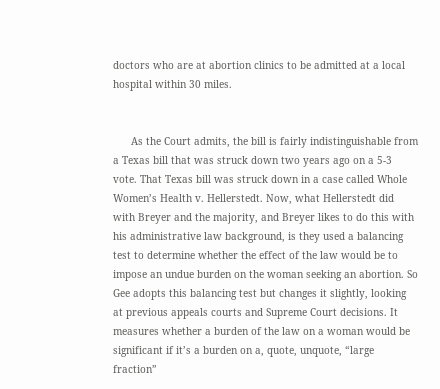doctors who are at abortion clinics to be admitted at a local hospital within 30 miles.


      As the Court admits, the bill is fairly indistinguishable from a Texas bill that was struck down two years ago on a 5-3 vote. That Texas bill was struck down in a case called Whole Women’s Health v. Hellerstedt. Now, what Hellerstedt did with Breyer and the majority, and Breyer likes to do this with his administrative law background, is they used a balancing test to determine whether the effect of the law would be to impose an undue burden on the woman seeking an abortion. So Gee adopts this balancing test but changes it slightly, looking at previous appeals courts and Supreme Court decisions. It measures whether a burden of the law on a woman would be significant if it’s a burden on a, quote, unquote, “large fraction”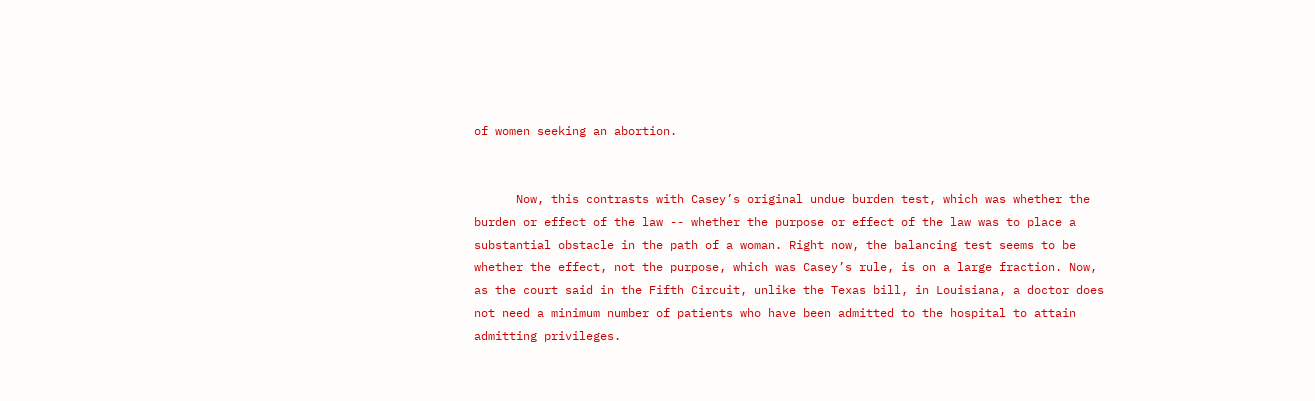of women seeking an abortion.


      Now, this contrasts with Casey’s original undue burden test, which was whether the burden or effect of the law -- whether the purpose or effect of the law was to place a substantial obstacle in the path of a woman. Right now, the balancing test seems to be whether the effect, not the purpose, which was Casey’s rule, is on a large fraction. Now, as the court said in the Fifth Circuit, unlike the Texas bill, in Louisiana, a doctor does not need a minimum number of patients who have been admitted to the hospital to attain admitting privileges.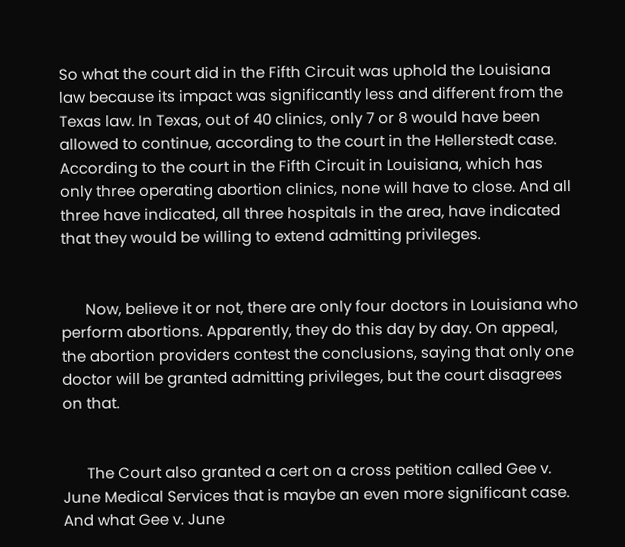So what the court did in the Fifth Circuit was uphold the Louisiana law because its impact was significantly less and different from the Texas law. In Texas, out of 40 clinics, only 7 or 8 would have been allowed to continue, according to the court in the Hellerstedt case. According to the court in the Fifth Circuit in Louisiana, which has only three operating abortion clinics, none will have to close. And all three have indicated, all three hospitals in the area, have indicated that they would be willing to extend admitting privileges.


      Now, believe it or not, there are only four doctors in Louisiana who perform abortions. Apparently, they do this day by day. On appeal, the abortion providers contest the conclusions, saying that only one doctor will be granted admitting privileges, but the court disagrees on that.


      The Court also granted a cert on a cross petition called Gee v. June Medical Services that is maybe an even more significant case. And what Gee v. June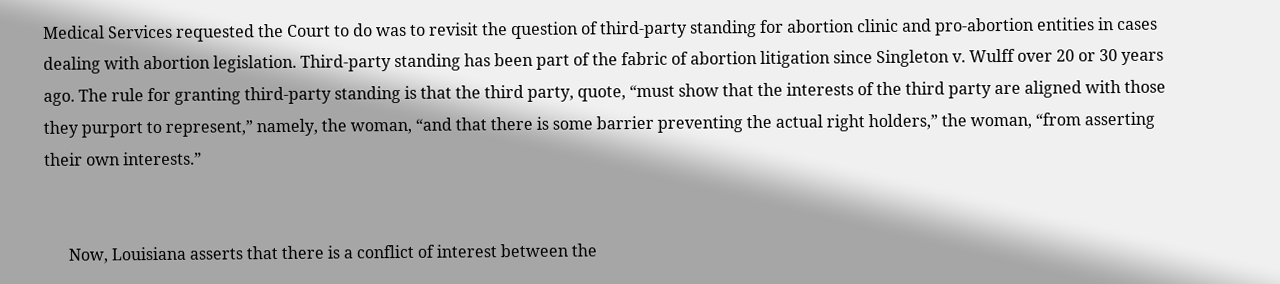Medical Services requested the Court to do was to revisit the question of third-party standing for abortion clinic and pro-abortion entities in cases dealing with abortion legislation. Third-party standing has been part of the fabric of abortion litigation since Singleton v. Wulff over 20 or 30 years ago. The rule for granting third-party standing is that the third party, quote, “must show that the interests of the third party are aligned with those they purport to represent,” namely, the woman, “and that there is some barrier preventing the actual right holders,” the woman, “from asserting their own interests.”


      Now, Louisiana asserts that there is a conflict of interest between the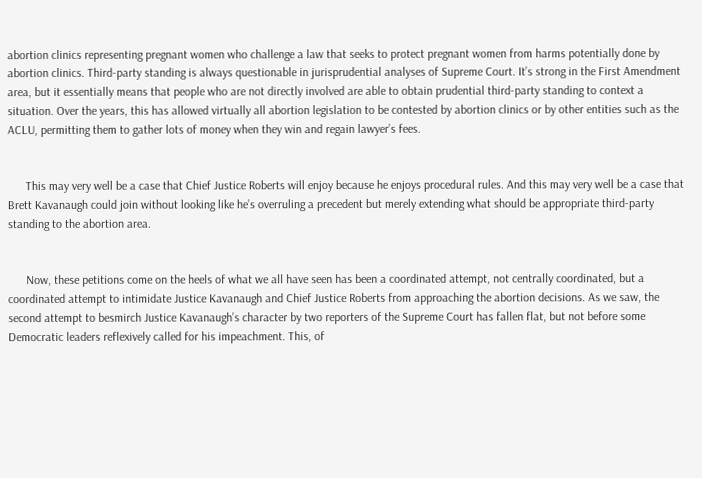abortion clinics representing pregnant women who challenge a law that seeks to protect pregnant women from harms potentially done by abortion clinics. Third-party standing is always questionable in jurisprudential analyses of Supreme Court. It’s strong in the First Amendment area, but it essentially means that people who are not directly involved are able to obtain prudential third-party standing to context a situation. Over the years, this has allowed virtually all abortion legislation to be contested by abortion clinics or by other entities such as the ACLU, permitting them to gather lots of money when they win and regain lawyer’s fees.


      This may very well be a case that Chief Justice Roberts will enjoy because he enjoys procedural rules. And this may very well be a case that Brett Kavanaugh could join without looking like he’s overruling a precedent but merely extending what should be appropriate third-party standing to the abortion area.


      Now, these petitions come on the heels of what we all have seen has been a coordinated attempt, not centrally coordinated, but a coordinated attempt to intimidate Justice Kavanaugh and Chief Justice Roberts from approaching the abortion decisions. As we saw, the second attempt to besmirch Justice Kavanaugh’s character by two reporters of the Supreme Court has fallen flat, but not before some Democratic leaders reflexively called for his impeachment. This, of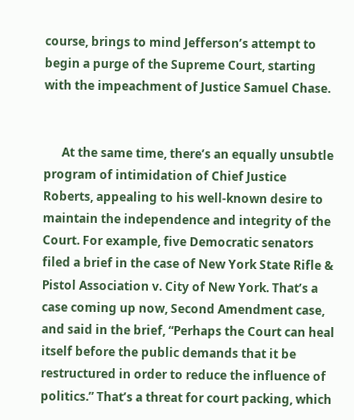course, brings to mind Jefferson’s attempt to begin a purge of the Supreme Court, starting with the impeachment of Justice Samuel Chase.


      At the same time, there’s an equally unsubtle program of intimidation of Chief Justice Roberts, appealing to his well-known desire to maintain the independence and integrity of the Court. For example, five Democratic senators filed a brief in the case of New York State Rifle & Pistol Association v. City of New York. That’s a case coming up now, Second Amendment case, and said in the brief, “Perhaps the Court can heal itself before the public demands that it be restructured in order to reduce the influence of politics.” That’s a threat for court packing, which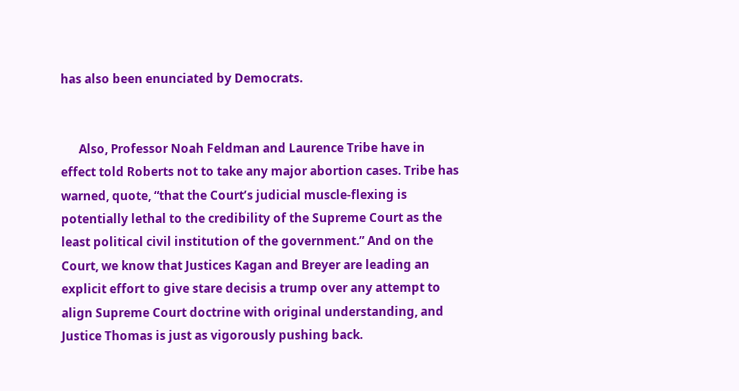has also been enunciated by Democrats.


      Also, Professor Noah Feldman and Laurence Tribe have in effect told Roberts not to take any major abortion cases. Tribe has warned, quote, “that the Court’s judicial muscle-flexing is potentially lethal to the credibility of the Supreme Court as the least political civil institution of the government.” And on the Court, we know that Justices Kagan and Breyer are leading an explicit effort to give stare decisis a trump over any attempt to align Supreme Court doctrine with original understanding, and Justice Thomas is just as vigorously pushing back.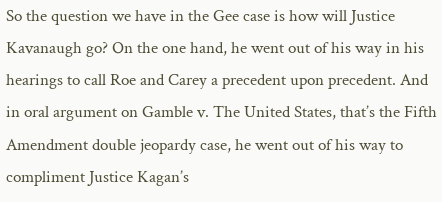So the question we have in the Gee case is how will Justice Kavanaugh go? On the one hand, he went out of his way in his hearings to call Roe and Carey a precedent upon precedent. And in oral argument on Gamble v. The United States, that’s the Fifth Amendment double jeopardy case, he went out of his way to compliment Justice Kagan’s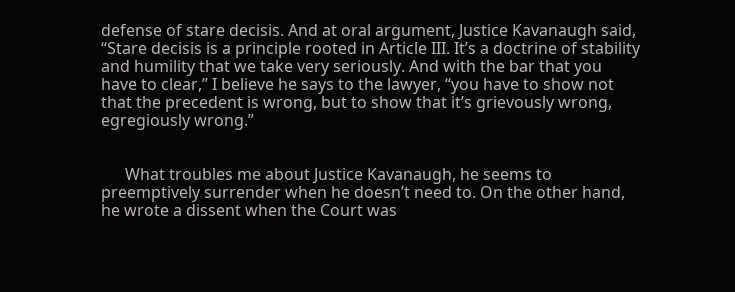defense of stare decisis. And at oral argument, Justice Kavanaugh said, “Stare decisis is a principle rooted in Article III. It’s a doctrine of stability and humility that we take very seriously. And with the bar that you have to clear,” I believe he says to the lawyer, “you have to show not that the precedent is wrong, but to show that it’s grievously wrong, egregiously wrong.”


      What troubles me about Justice Kavanaugh, he seems to preemptively surrender when he doesn’t need to. On the other hand, he wrote a dissent when the Court was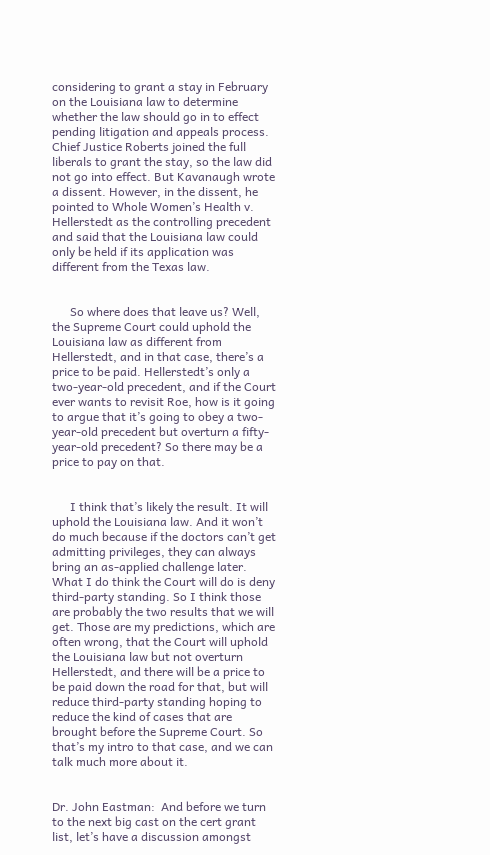considering to grant a stay in February on the Louisiana law to determine whether the law should go in to effect pending litigation and appeals process. Chief Justice Roberts joined the full liberals to grant the stay, so the law did not go into effect. But Kavanaugh wrote a dissent. However, in the dissent, he pointed to Whole Women’s Health v. Hellerstedt as the controlling precedent and said that the Louisiana law could only be held if its application was different from the Texas law.


      So where does that leave us? Well, the Supreme Court could uphold the Louisiana law as different from Hellerstedt, and in that case, there’s a price to be paid. Hellerstedt’s only a two-year-old precedent, and if the Court ever wants to revisit Roe, how is it going to argue that it’s going to obey a two-year-old precedent but overturn a fifty-year-old precedent? So there may be a price to pay on that.


      I think that’s likely the result. It will uphold the Louisiana law. And it won’t do much because if the doctors can’t get admitting privileges, they can always bring an as-applied challenge later. What I do think the Court will do is deny third-party standing. So I think those are probably the two results that we will get. Those are my predictions, which are often wrong, that the Court will uphold the Louisiana law but not overturn Hellerstedt, and there will be a price to be paid down the road for that, but will reduce third-party standing hoping to reduce the kind of cases that are brought before the Supreme Court. So that’s my intro to that case, and we can talk much more about it.


Dr. John Eastman:  And before we turn to the next big cast on the cert grant list, let’s have a discussion amongst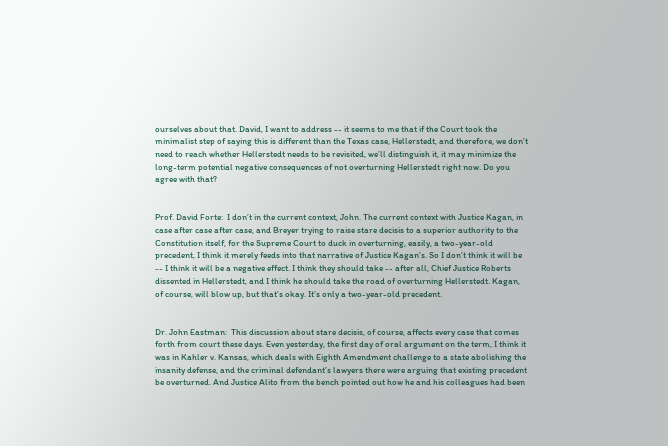ourselves about that. David, I want to address -- it seems to me that if the Court took the minimalist step of saying this is different than the Texas case, Hellerstedt, and therefore, we don’t need to reach whether Hellerstedt needs to be revisited, we’ll distinguish it, it may minimize the long-term potential negative consequences of not overturning Hellerstedt right now. Do you agree with that?


Prof. David Forte:  I don’t in the current context, John. The current context with Justice Kagan, in case after case after case, and Breyer trying to raise stare decisis to a superior authority to the Constitution itself, for the Supreme Court to duck in overturning, easily, a two-year-old precedent, I think it merely feeds into that narrative of Justice Kagan’s. So I don’t think it will be -- I think it will be a negative effect. I think they should take -- after all, Chief Justice Roberts dissented in Hellerstedt, and I think he should take the road of overturning Hellerstedt. Kagan, of course, will blow up, but that’s okay. It’s only a two-year-old precedent.


Dr. John Eastman:  This discussion about stare decisis, of course, affects every case that comes forth from court these days. Even yesterday, the first day of oral argument on the term, I think it was in Kahler v. Kansas, which deals with Eighth Amendment challenge to a state abolishing the insanity defense, and the criminal defendant’s lawyers there were arguing that existing precedent be overturned. And Justice Alito from the bench pointed out how he and his colleagues had been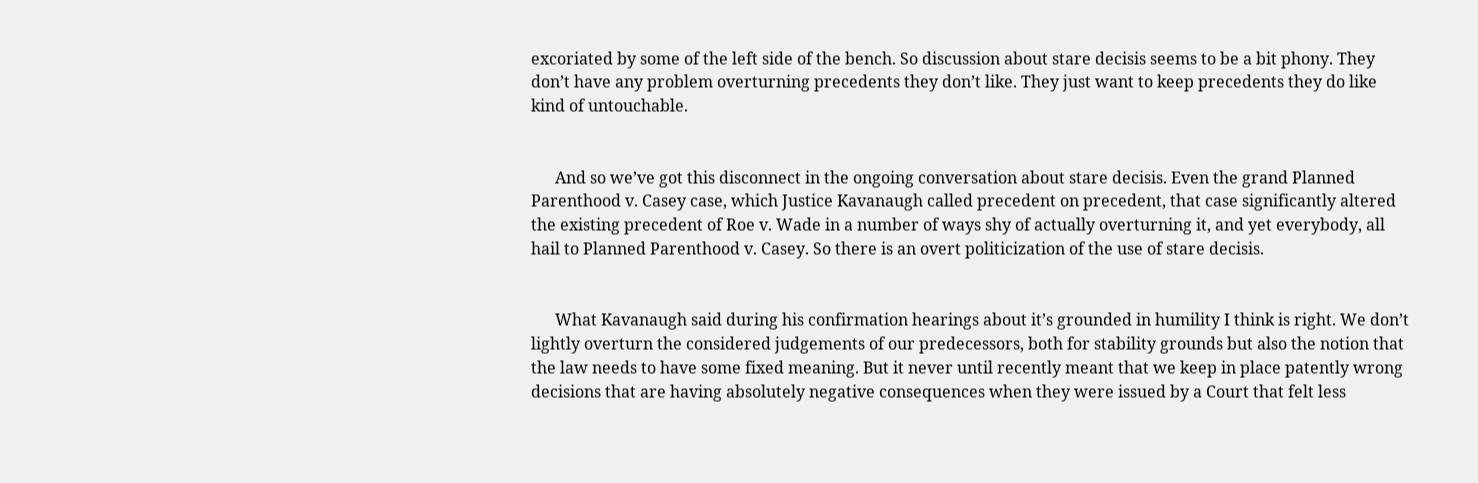excoriated by some of the left side of the bench. So discussion about stare decisis seems to be a bit phony. They don’t have any problem overturning precedents they don’t like. They just want to keep precedents they do like kind of untouchable.


      And so we’ve got this disconnect in the ongoing conversation about stare decisis. Even the grand Planned Parenthood v. Casey case, which Justice Kavanaugh called precedent on precedent, that case significantly altered the existing precedent of Roe v. Wade in a number of ways shy of actually overturning it, and yet everybody, all hail to Planned Parenthood v. Casey. So there is an overt politicization of the use of stare decisis.


      What Kavanaugh said during his confirmation hearings about it’s grounded in humility I think is right. We don’t lightly overturn the considered judgements of our predecessors, both for stability grounds but also the notion that the law needs to have some fixed meaning. But it never until recently meant that we keep in place patently wrong decisions that are having absolutely negative consequences when they were issued by a Court that felt less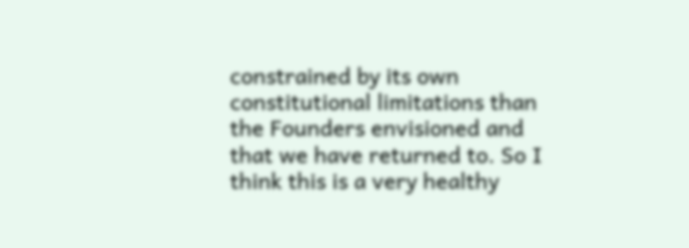constrained by its own constitutional limitations than the Founders envisioned and that we have returned to. So I think this is a very healthy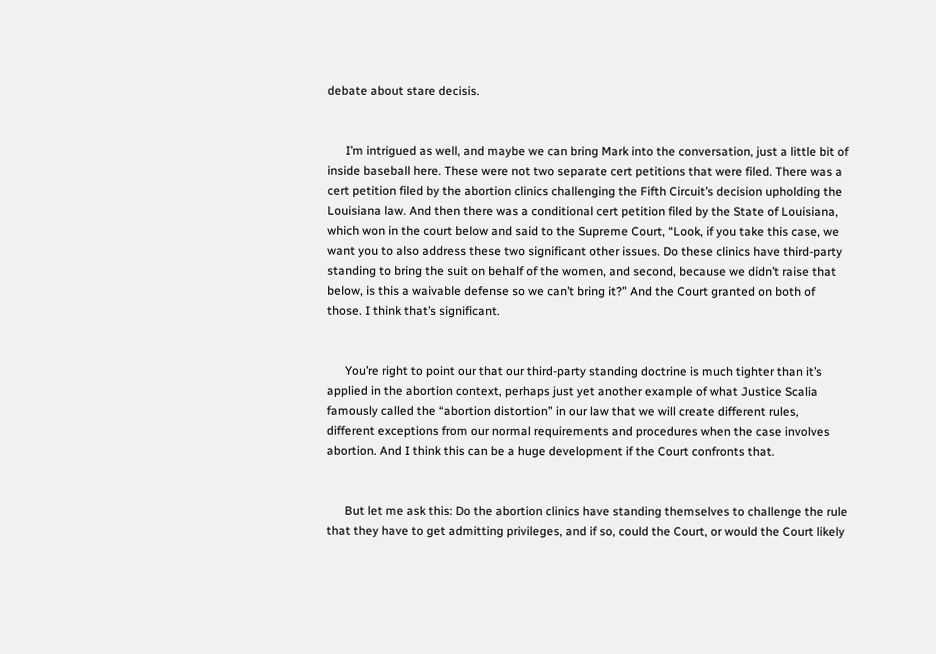debate about stare decisis.


      I’m intrigued as well, and maybe we can bring Mark into the conversation, just a little bit of inside baseball here. These were not two separate cert petitions that were filed. There was a cert petition filed by the abortion clinics challenging the Fifth Circuit’s decision upholding the Louisiana law. And then there was a conditional cert petition filed by the State of Louisiana, which won in the court below and said to the Supreme Court, “Look, if you take this case, we want you to also address these two significant other issues. Do these clinics have third-party standing to bring the suit on behalf of the women, and second, because we didn’t raise that below, is this a waivable defense so we can’t bring it?” And the Court granted on both of those. I think that’s significant.


      You’re right to point our that our third-party standing doctrine is much tighter than it’s applied in the abortion context, perhaps just yet another example of what Justice Scalia famously called the “abortion distortion” in our law that we will create different rules, different exceptions from our normal requirements and procedures when the case involves abortion. And I think this can be a huge development if the Court confronts that.


      But let me ask this: Do the abortion clinics have standing themselves to challenge the rule that they have to get admitting privileges, and if so, could the Court, or would the Court likely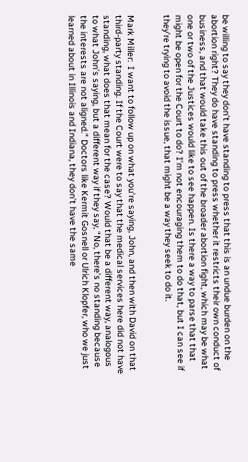be willing to say they don’t have standing to press that this is an undue burden on the abortion right? They do have standing to press whether it restricts their own conduct of business, and that would take this out of the broader abortion fight, which may be what one or two of the Justices would like to see happen. Is there a way to parse that that might be open for the Court to do? I’m not encouraging them to do that, but I can see if they’re trying to avoid the issue, that might be a way they seek to do it.


Mark Miller:  I want to follow up on what you’re saying, John, and then with David on that third-party standing. If the Court were to say that the medical services here did not have standing, what does that mean for the case? Would that be a different way, analogous to what John’s saying, but a different way if they say, “No, there’s no standing because the interests are not aligned.” Doctors like Kermit Gosnell or Ulrich Klopfer, who we just learned about in Illinois and Indiana, they don’t have the same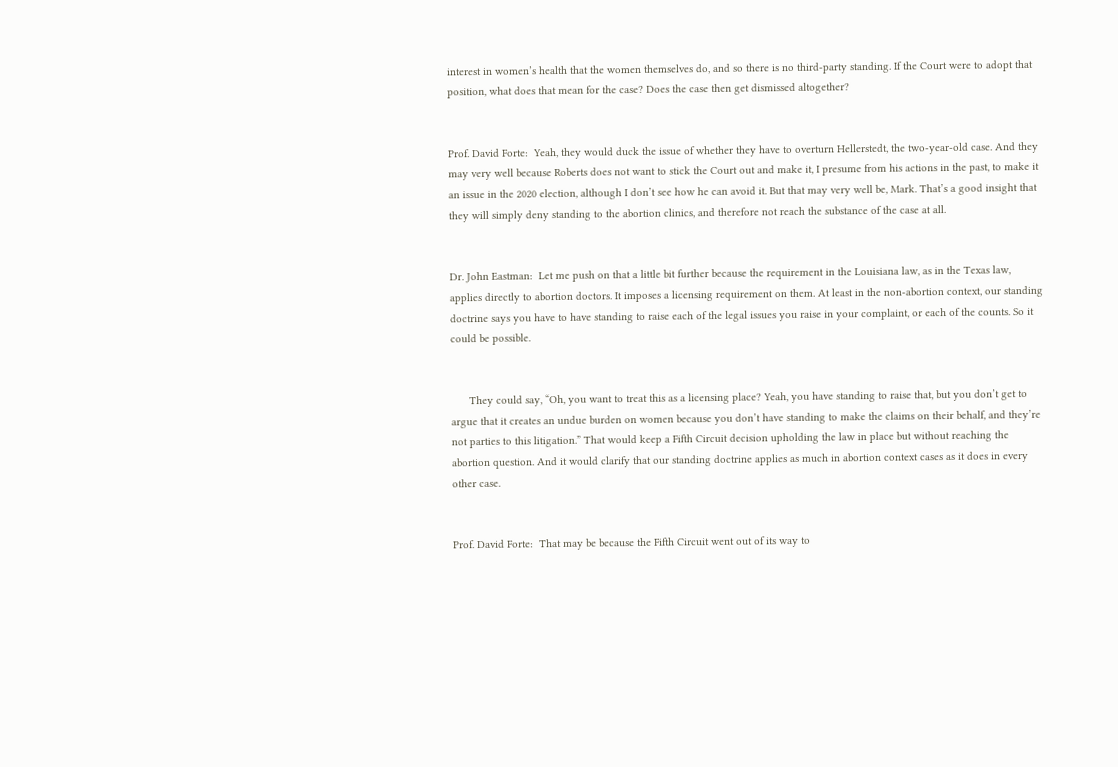interest in women’s health that the women themselves do, and so there is no third-party standing. If the Court were to adopt that position, what does that mean for the case? Does the case then get dismissed altogether?


Prof. David Forte:  Yeah, they would duck the issue of whether they have to overturn Hellerstedt, the two-year-old case. And they may very well because Roberts does not want to stick the Court out and make it, I presume from his actions in the past, to make it an issue in the 2020 election, although I don’t see how he can avoid it. But that may very well be, Mark. That’s a good insight that they will simply deny standing to the abortion clinics, and therefore not reach the substance of the case at all.


Dr. John Eastman:  Let me push on that a little bit further because the requirement in the Louisiana law, as in the Texas law, applies directly to abortion doctors. It imposes a licensing requirement on them. At least in the non-abortion context, our standing doctrine says you have to have standing to raise each of the legal issues you raise in your complaint, or each of the counts. So it could be possible.


      They could say, “Oh, you want to treat this as a licensing place? Yeah, you have standing to raise that, but you don’t get to argue that it creates an undue burden on women because you don’t have standing to make the claims on their behalf, and they’re not parties to this litigation.” That would keep a Fifth Circuit decision upholding the law in place but without reaching the abortion question. And it would clarify that our standing doctrine applies as much in abortion context cases as it does in every other case.


Prof. David Forte:  That may be because the Fifth Circuit went out of its way to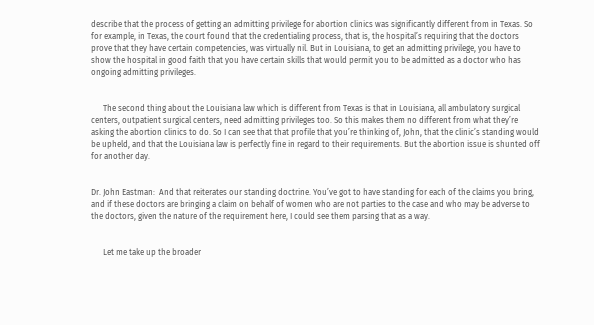describe that the process of getting an admitting privilege for abortion clinics was significantly different from in Texas. So for example, in Texas, the court found that the credentialing process, that is, the hospital’s requiring that the doctors prove that they have certain competencies, was virtually nil. But in Louisiana, to get an admitting privilege, you have to show the hospital in good faith that you have certain skills that would permit you to be admitted as a doctor who has ongoing admitting privileges.


      The second thing about the Louisiana law which is different from Texas is that in Louisiana, all ambulatory surgical centers, outpatient surgical centers, need admitting privileges too. So this makes them no different from what they’re asking the abortion clinics to do. So I can see that that profile that you’re thinking of, John, that the clinic’s standing would be upheld, and that the Louisiana law is perfectly fine in regard to their requirements. But the abortion issue is shunted off for another day.


Dr. John Eastman:  And that reiterates our standing doctrine. You’ve got to have standing for each of the claims you bring, and if these doctors are bringing a claim on behalf of women who are not parties to the case and who may be adverse to the doctors, given the nature of the requirement here, I could see them parsing that as a way.


      Let me take up the broader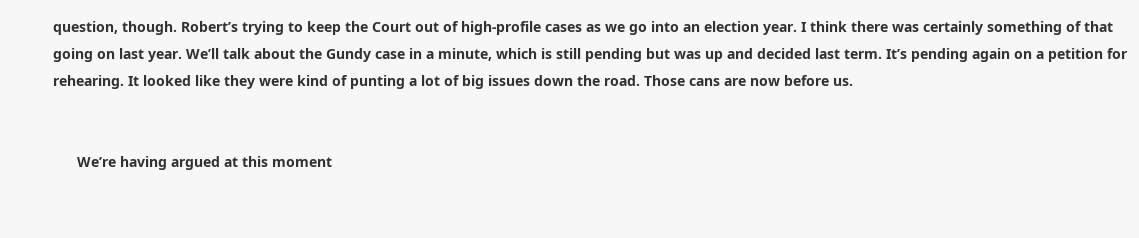question, though. Robert’s trying to keep the Court out of high-profile cases as we go into an election year. I think there was certainly something of that going on last year. We’ll talk about the Gundy case in a minute, which is still pending but was up and decided last term. It’s pending again on a petition for rehearing. It looked like they were kind of punting a lot of big issues down the road. Those cans are now before us.


      We’re having argued at this moment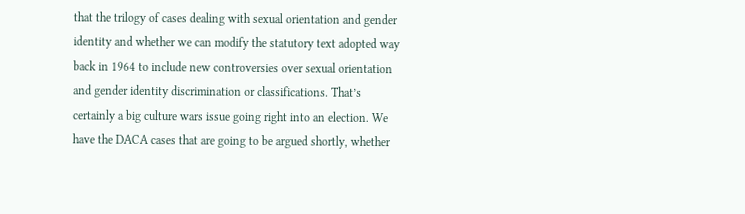that the trilogy of cases dealing with sexual orientation and gender identity and whether we can modify the statutory text adopted way back in 1964 to include new controversies over sexual orientation and gender identity discrimination or classifications. That’s certainly a big culture wars issue going right into an election. We have the DACA cases that are going to be argued shortly, whether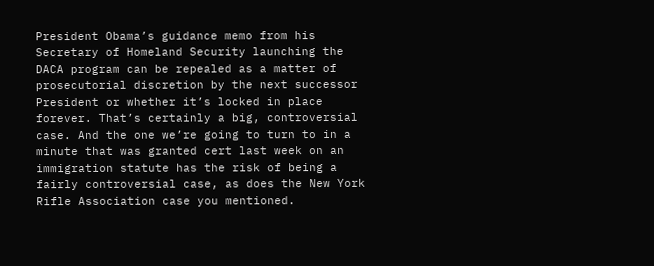President Obama’s guidance memo from his Secretary of Homeland Security launching the DACA program can be repealed as a matter of prosecutorial discretion by the next successor President or whether it’s locked in place forever. That’s certainly a big, controversial case. And the one we’re going to turn to in a minute that was granted cert last week on an immigration statute has the risk of being a fairly controversial case, as does the New York Rifle Association case you mentioned.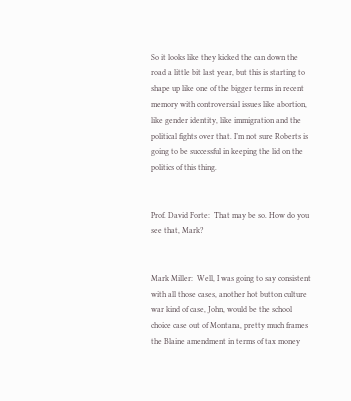So it looks like they kicked the can down the road a little bit last year, but this is starting to shape up like one of the bigger terms in recent memory with controversial issues like abortion, like gender identity, like immigration and the political fights over that. I’m not sure Roberts is going to be successful in keeping the lid on the politics of this thing.


Prof. David Forte:  That may be so. How do you see that, Mark?


Mark Miller:  Well, I was going to say consistent with all those cases, another hot button culture war kind of case, John, would be the school choice case out of Montana, pretty much frames the Blaine amendment in terms of tax money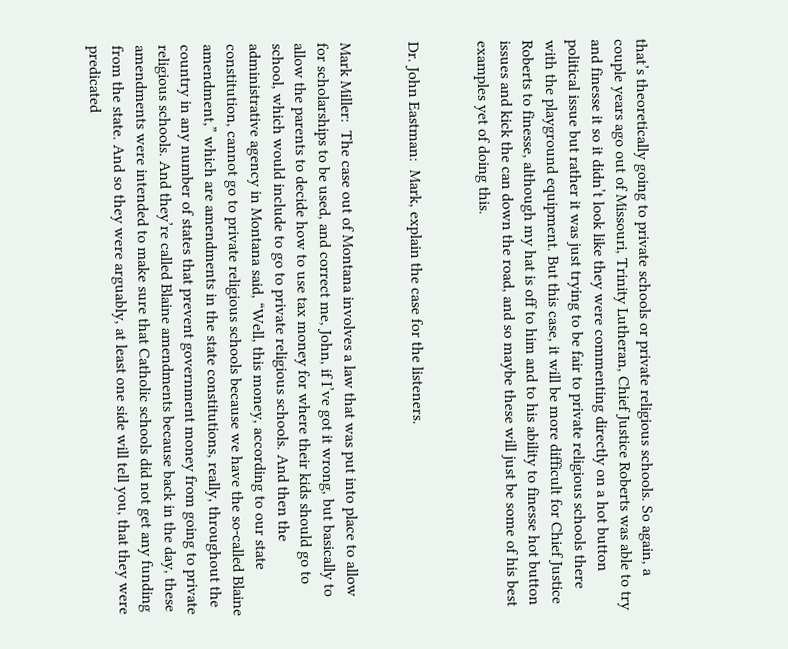that’s theoretically going to private schools or private religious schools. So again, a couple years ago out of Missouri, Trinity Lutheran, Chief Justice Roberts was able to try and finesse it so it didn’t look like they were commenting directly on a hot button political issue but rather it was just trying to be fair to private religious schools there with the playground equipment. But this case, it will be more difficult for Chief Justice Roberts to finesse, although my hat is off to him and to his ability to finesse hot button issues and kick the can down the road, and so maybe these will just be some of his best examples yet of doing this.


Dr. John Eastman:  Mark, explain the case for the listeners.


Mark Miller:  The case out of Montana involves a law that was put into place to allow for scholarships to be used, and correct me, John, if I’ve got it wrong, but basically to allow the parents to decide how to use tax money for where their kids should go to school, which would include to go to private religious schools. And then the administrative agency in Montana said, “Well, this money, according to our state constitution, cannot go to private religious schools because we have the so-called Blaine amendment,” which are amendments in the state constitutions, really, throughout the country in any number of states that prevent government money from going to private religious schools. And they’re called Blaine amendments because back in the day, these amendments were intended to make sure that Catholic schools did not get any funding from the state. And so they were arguably, at least one side will tell you, that they were predicated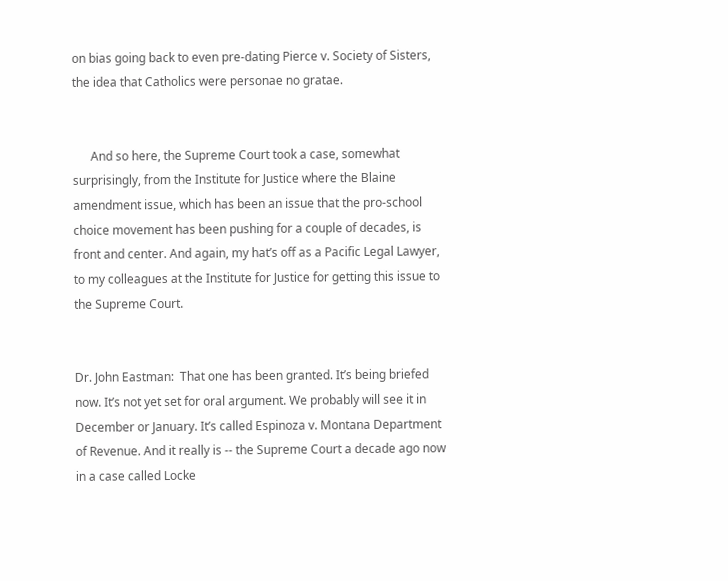on bias going back to even pre-dating Pierce v. Society of Sisters, the idea that Catholics were personae no gratae.


      And so here, the Supreme Court took a case, somewhat surprisingly, from the Institute for Justice where the Blaine amendment issue, which has been an issue that the pro-school choice movement has been pushing for a couple of decades, is front and center. And again, my hat’s off as a Pacific Legal Lawyer, to my colleagues at the Institute for Justice for getting this issue to the Supreme Court.


Dr. John Eastman:  That one has been granted. It’s being briefed now. It’s not yet set for oral argument. We probably will see it in December or January. It’s called Espinoza v. Montana Department of Revenue. And it really is -- the Supreme Court a decade ago now in a case called Locke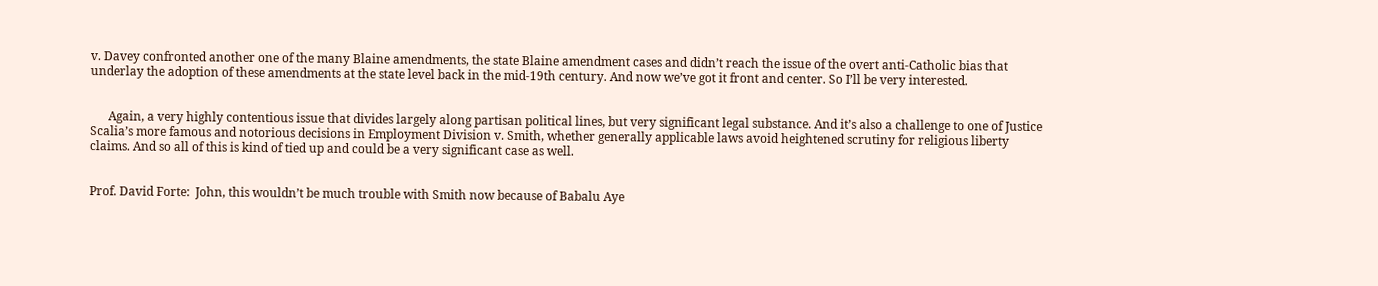v. Davey confronted another one of the many Blaine amendments, the state Blaine amendment cases and didn’t reach the issue of the overt anti-Catholic bias that underlay the adoption of these amendments at the state level back in the mid-19th century. And now we’ve got it front and center. So I’ll be very interested.


      Again, a very highly contentious issue that divides largely along partisan political lines, but very significant legal substance. And it’s also a challenge to one of Justice Scalia’s more famous and notorious decisions in Employment Division v. Smith, whether generally applicable laws avoid heightened scrutiny for religious liberty claims. And so all of this is kind of tied up and could be a very significant case as well.


Prof. David Forte:  John, this wouldn’t be much trouble with Smith now because of Babalu Aye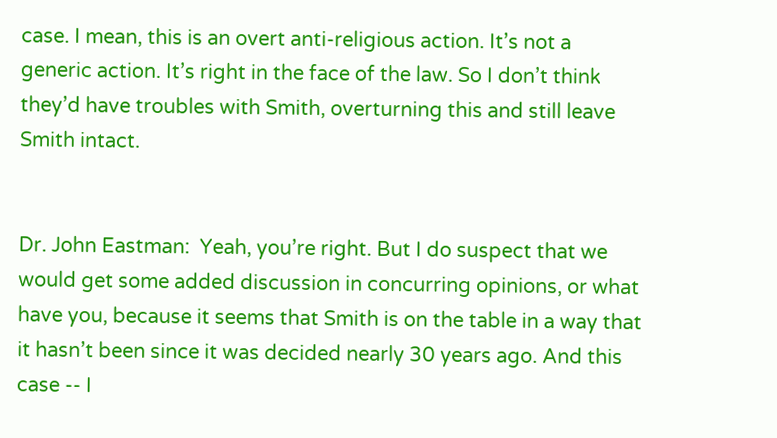case. I mean, this is an overt anti-religious action. It’s not a generic action. It’s right in the face of the law. So I don’t think they’d have troubles with Smith, overturning this and still leave Smith intact.


Dr. John Eastman:  Yeah, you’re right. But I do suspect that we would get some added discussion in concurring opinions, or what have you, because it seems that Smith is on the table in a way that it hasn’t been since it was decided nearly 30 years ago. And this case -- I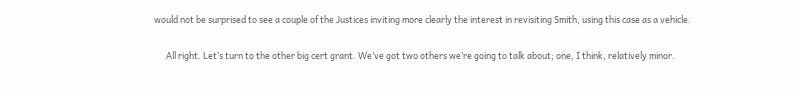would not be surprised to see a couple of the Justices inviting more clearly the interest in revisiting Smith, using this case as a vehicle.


      All right. Let’s turn to the other big cert grant. We’ve got two others we’re going to talk about; one, I think, relatively minor.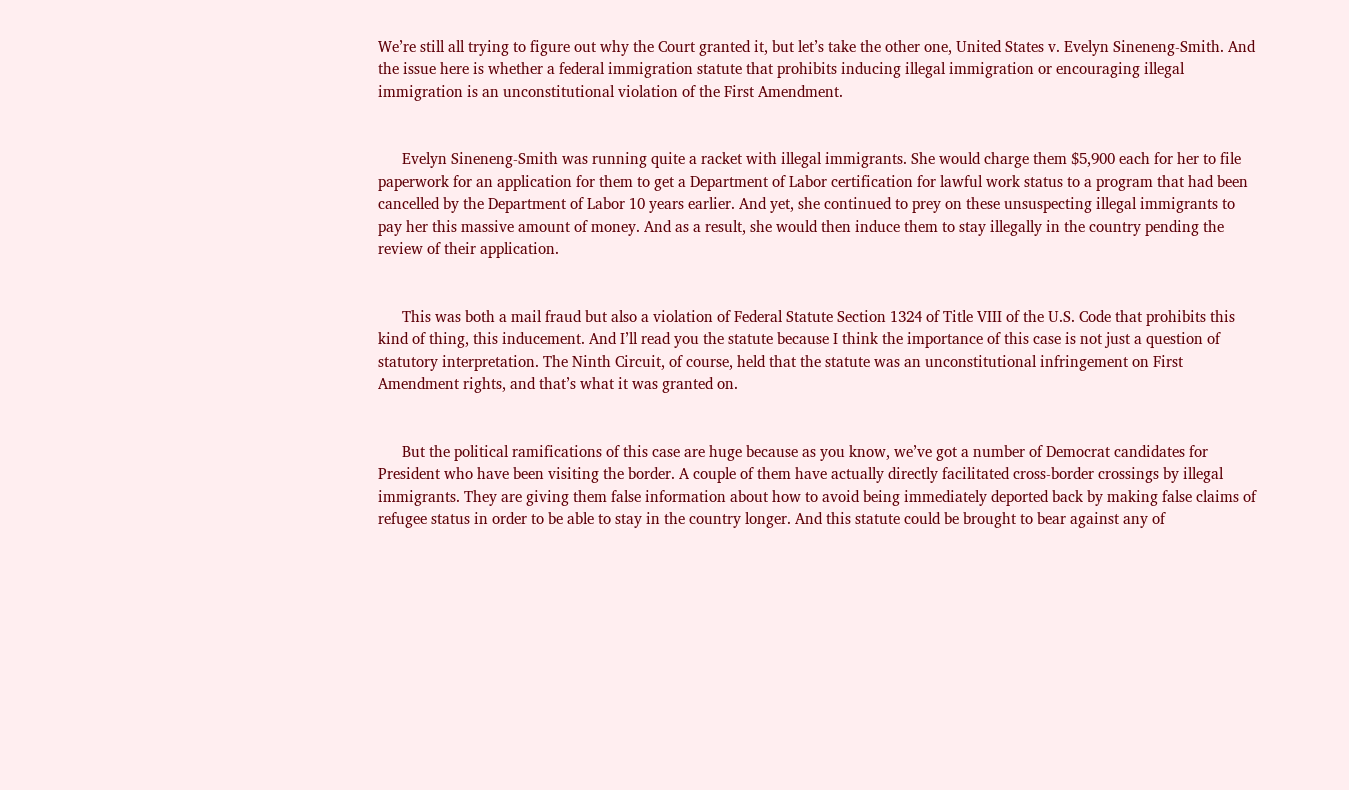We’re still all trying to figure out why the Court granted it, but let’s take the other one, United States v. Evelyn Sineneng-Smith. And the issue here is whether a federal immigration statute that prohibits inducing illegal immigration or encouraging illegal immigration is an unconstitutional violation of the First Amendment.


      Evelyn Sineneng-Smith was running quite a racket with illegal immigrants. She would charge them $5,900 each for her to file paperwork for an application for them to get a Department of Labor certification for lawful work status to a program that had been cancelled by the Department of Labor 10 years earlier. And yet, she continued to prey on these unsuspecting illegal immigrants to pay her this massive amount of money. And as a result, she would then induce them to stay illegally in the country pending the review of their application.


      This was both a mail fraud but also a violation of Federal Statute Section 1324 of Title VIII of the U.S. Code that prohibits this kind of thing, this inducement. And I’ll read you the statute because I think the importance of this case is not just a question of statutory interpretation. The Ninth Circuit, of course, held that the statute was an unconstitutional infringement on First Amendment rights, and that’s what it was granted on.


      But the political ramifications of this case are huge because as you know, we’ve got a number of Democrat candidates for President who have been visiting the border. A couple of them have actually directly facilitated cross-border crossings by illegal immigrants. They are giving them false information about how to avoid being immediately deported back by making false claims of refugee status in order to be able to stay in the country longer. And this statute could be brought to bear against any of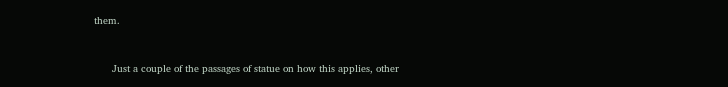them.


      Just a couple of the passages of statue on how this applies, other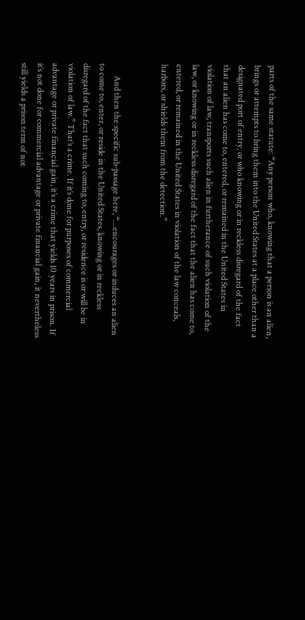parts of the same statute: “Any person who, knowing that a person is an alien, brings or attempts to bring them into the United States at a place other than a designated port of entry, or who knowing or in reckless disregard of the fact that an alien has come to, entered, or remained in the United States in violation of law, transports such alien in furtherance of such violation of the law, or knowing or in reckless disregard of the fact that the alien has come to, entered, or remained in the United States in violation of the law conceals, harbors, or shields them from the detection.”


      And then the specific sub-passage here, “…encourages or induces an alien to come to, enter, or reside in the United States, knowing or in reckless disregard of the fact that such coming to, entry, or residence is or will be in violation of law.” That’s a crime. If it’s done for purposes of commercial advantage or private financial gain, it’s a crime that yields 10 years in prison. If it’s not done for commercial advantage or private financial gain, it nevertheless still yields a prison term of not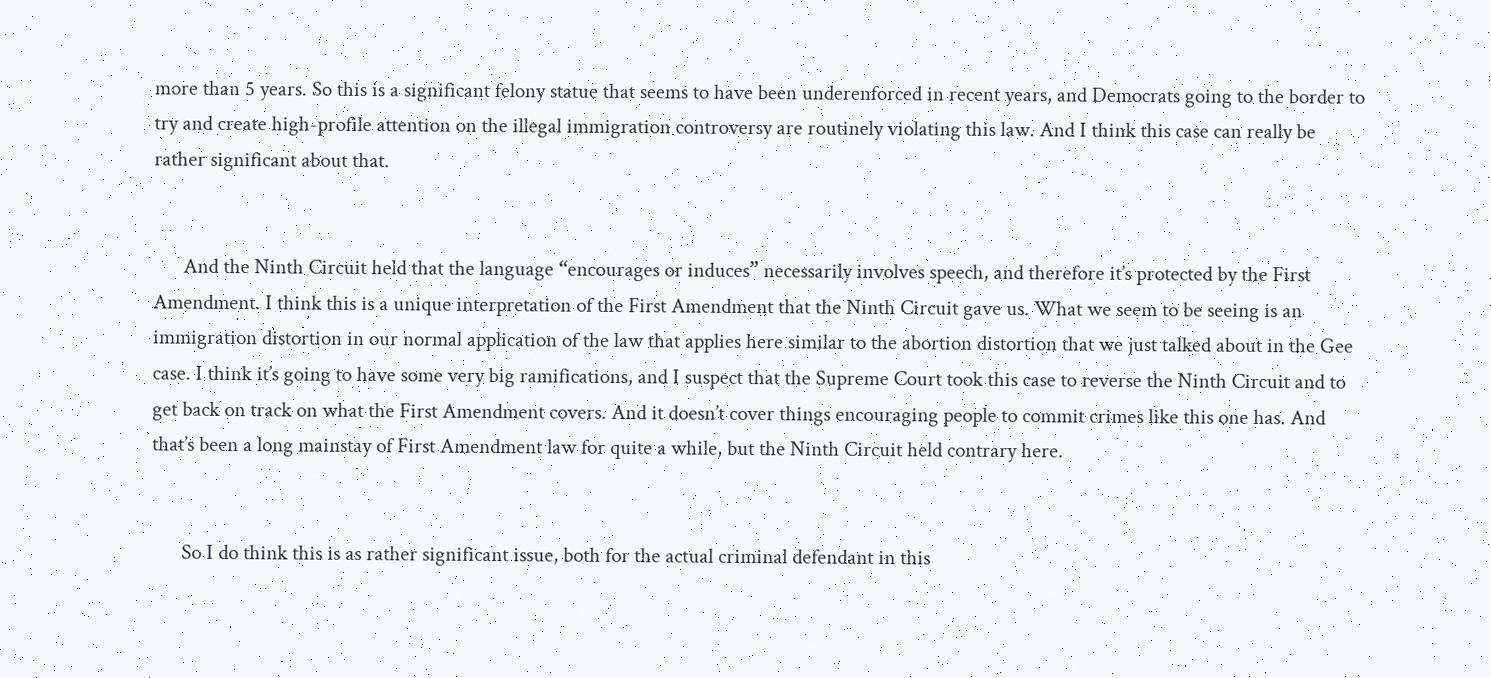more than 5 years. So this is a significant felony statue that seems to have been underenforced in recent years, and Democrats going to the border to try and create high-profile attention on the illegal immigration controversy are routinely violating this law. And I think this case can really be rather significant about that.


      And the Ninth Circuit held that the language “encourages or induces” necessarily involves speech, and therefore it’s protected by the First Amendment. I think this is a unique interpretation of the First Amendment that the Ninth Circuit gave us. What we seem to be seeing is an immigration distortion in our normal application of the law that applies here similar to the abortion distortion that we just talked about in the Gee case. I think it’s going to have some very big ramifications, and I suspect that the Supreme Court took this case to reverse the Ninth Circuit and to get back on track on what the First Amendment covers. And it doesn’t cover things encouraging people to commit crimes like this one has. And that’s been a long mainstay of First Amendment law for quite a while, but the Ninth Circuit held contrary here.


      So I do think this is as rather significant issue, both for the actual criminal defendant in this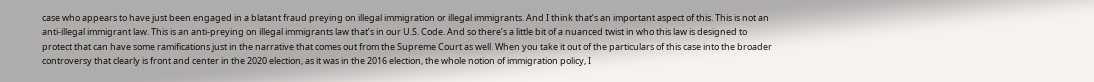case who appears to have just been engaged in a blatant fraud preying on illegal immigration or illegal immigrants. And I think that’s an important aspect of this. This is not an anti-illegal immigrant law. This is an anti-preying on illegal immigrants law that’s in our U.S. Code. And so there’s a little bit of a nuanced twist in who this law is designed to protect that can have some ramifications just in the narrative that comes out from the Supreme Court as well. When you take it out of the particulars of this case into the broader controversy that clearly is front and center in the 2020 election, as it was in the 2016 election, the whole notion of immigration policy, I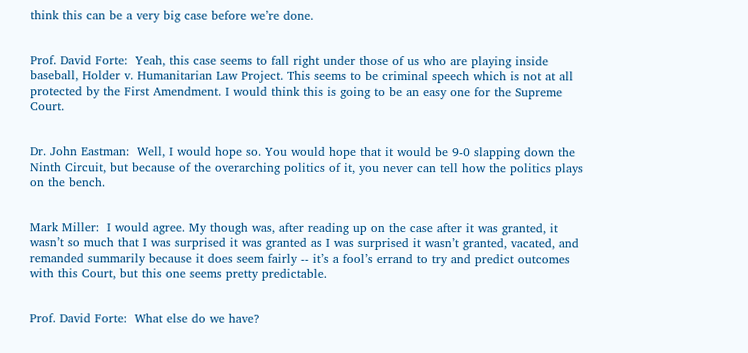think this can be a very big case before we’re done.


Prof. David Forte:  Yeah, this case seems to fall right under those of us who are playing inside baseball, Holder v. Humanitarian Law Project. This seems to be criminal speech which is not at all protected by the First Amendment. I would think this is going to be an easy one for the Supreme Court.


Dr. John Eastman:  Well, I would hope so. You would hope that it would be 9-0 slapping down the Ninth Circuit, but because of the overarching politics of it, you never can tell how the politics plays on the bench.


Mark Miller:  I would agree. My though was, after reading up on the case after it was granted, it wasn’t so much that I was surprised it was granted as I was surprised it wasn’t granted, vacated, and remanded summarily because it does seem fairly -- it’s a fool’s errand to try and predict outcomes with this Court, but this one seems pretty predictable.


Prof. David Forte:  What else do we have?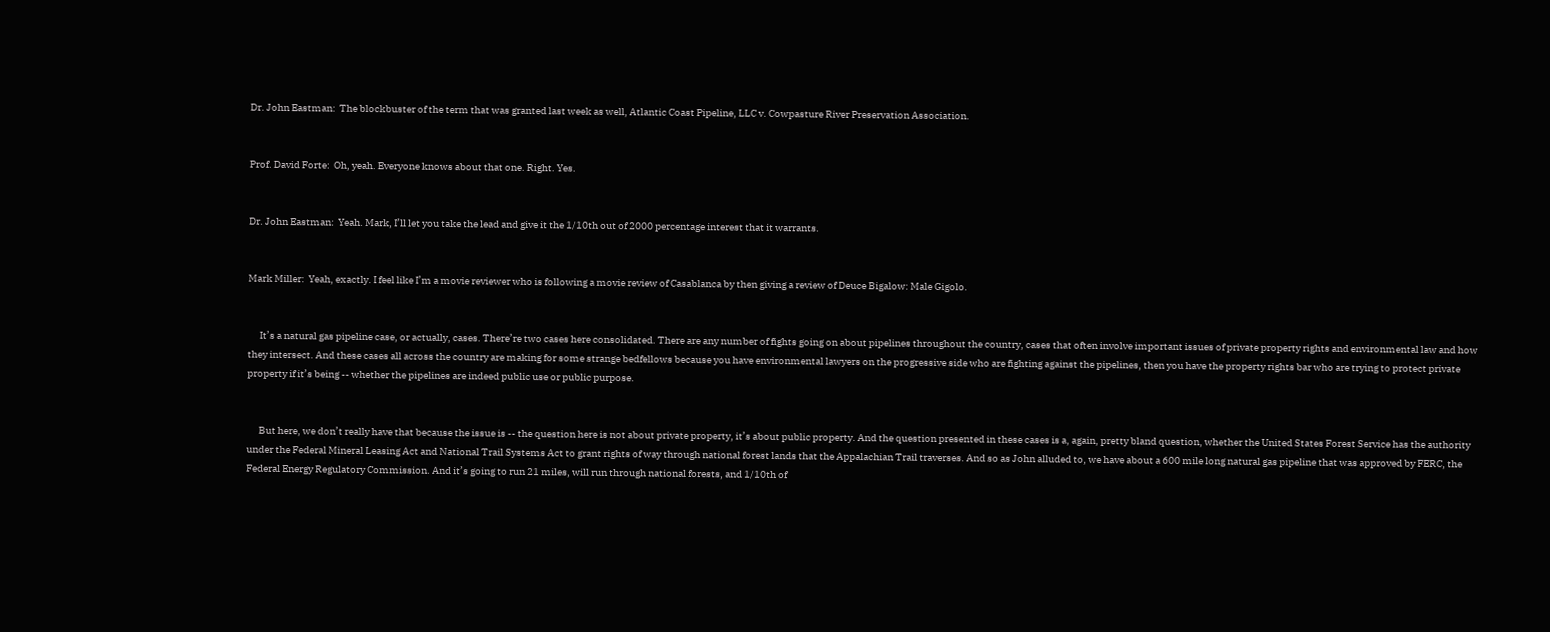Dr. John Eastman:  The blockbuster of the term that was granted last week as well, Atlantic Coast Pipeline, LLC v. Cowpasture River Preservation Association.


Prof. David Forte:  Oh, yeah. Everyone knows about that one. Right. Yes.


Dr. John Eastman:  Yeah. Mark, I’ll let you take the lead and give it the 1/10th out of 2000 percentage interest that it warrants.


Mark Miller:  Yeah, exactly. I feel like I’m a movie reviewer who is following a movie review of Casablanca by then giving a review of Deuce Bigalow: Male Gigolo.


      It’s a natural gas pipeline case, or actually, cases. There’re two cases here consolidated. There are any number of fights going on about pipelines throughout the country, cases that often involve important issues of private property rights and environmental law and how they intersect. And these cases all across the country are making for some strange bedfellows because you have environmental lawyers on the progressive side who are fighting against the pipelines, then you have the property rights bar who are trying to protect private property if it’s being -- whether the pipelines are indeed public use or public purpose.


      But here, we don’t really have that because the issue is -- the question here is not about private property, it’s about public property. And the question presented in these cases is a, again, pretty bland question, whether the United States Forest Service has the authority under the Federal Mineral Leasing Act and National Trail Systems Act to grant rights of way through national forest lands that the Appalachian Trail traverses. And so as John alluded to, we have about a 600 mile long natural gas pipeline that was approved by FERC, the Federal Energy Regulatory Commission. And it’s going to run 21 miles, will run through national forests, and 1/10th of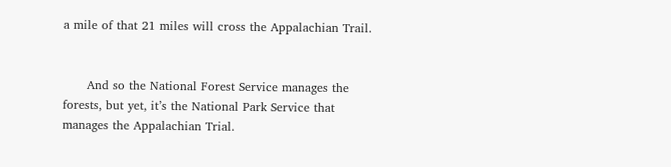a mile of that 21 miles will cross the Appalachian Trail.


      And so the National Forest Service manages the forests, but yet, it’s the National Park Service that manages the Appalachian Trial.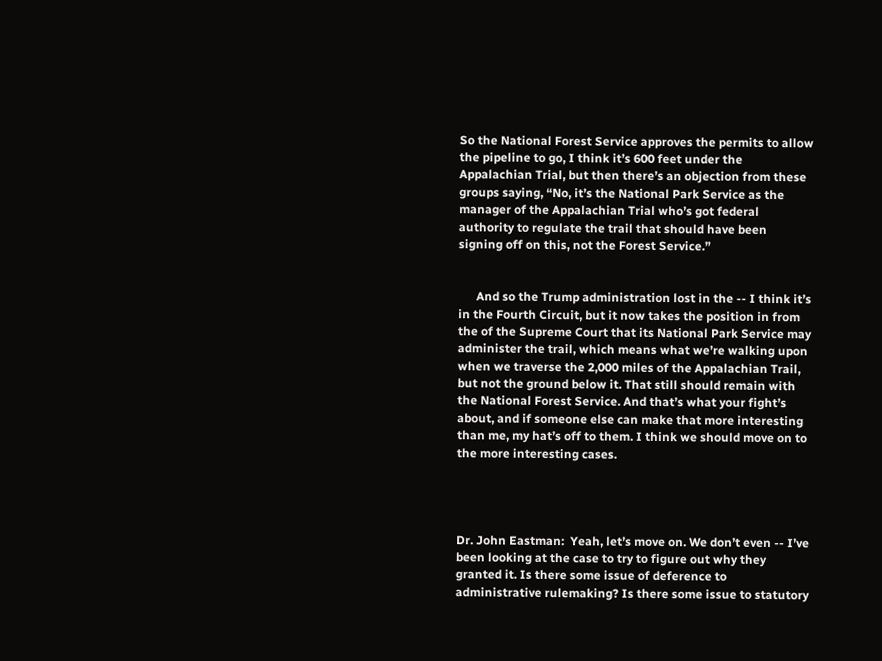So the National Forest Service approves the permits to allow the pipeline to go, I think it’s 600 feet under the Appalachian Trial, but then there’s an objection from these groups saying, “No, it’s the National Park Service as the manager of the Appalachian Trial who’s got federal authority to regulate the trail that should have been signing off on this, not the Forest Service.”


      And so the Trump administration lost in the -- I think it’s in the Fourth Circuit, but it now takes the position in from the of the Supreme Court that its National Park Service may administer the trail, which means what we’re walking upon when we traverse the 2,000 miles of the Appalachian Trail, but not the ground below it. That still should remain with the National Forest Service. And that’s what your fight’s about, and if someone else can make that more interesting than me, my hat’s off to them. I think we should move on to the more interesting cases.




Dr. John Eastman:  Yeah, let’s move on. We don’t even -- I’ve been looking at the case to try to figure out why they granted it. Is there some issue of deference to administrative rulemaking? Is there some issue to statutory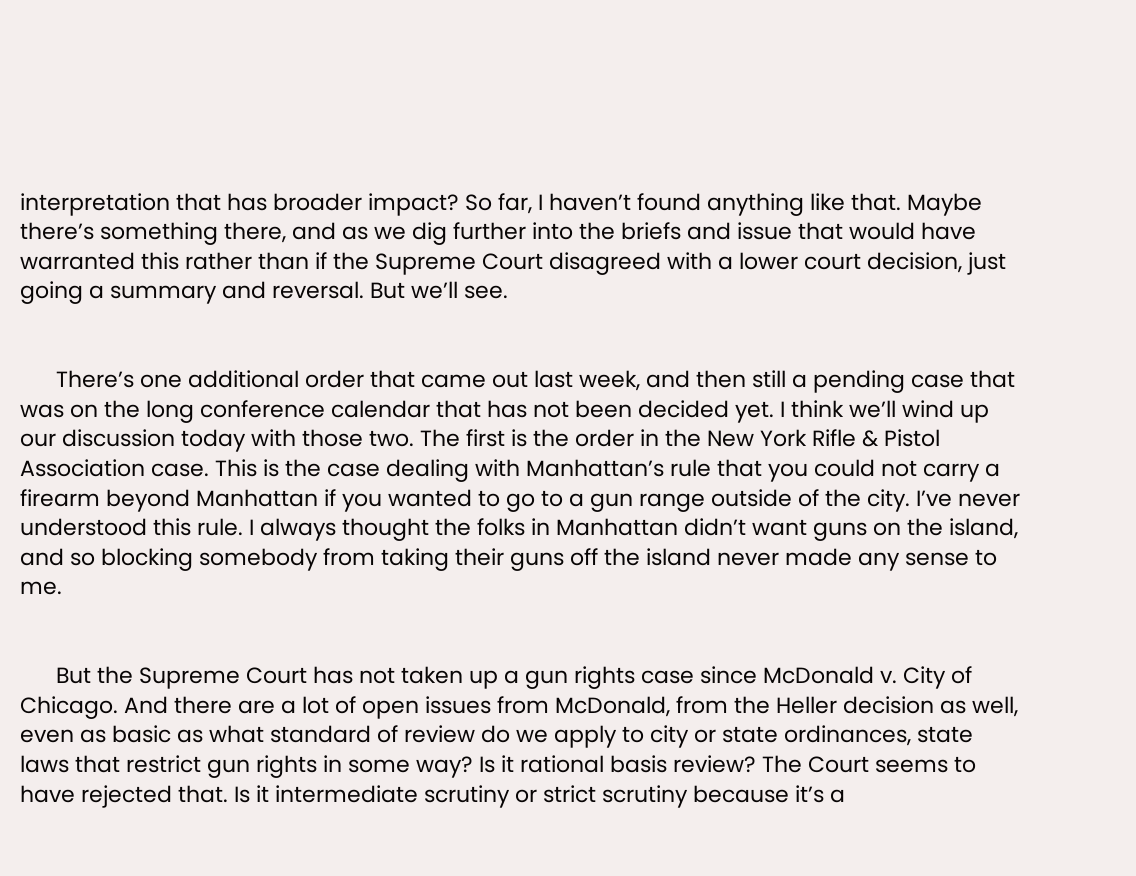interpretation that has broader impact? So far, I haven’t found anything like that. Maybe there’s something there, and as we dig further into the briefs and issue that would have warranted this rather than if the Supreme Court disagreed with a lower court decision, just going a summary and reversal. But we’ll see.


      There’s one additional order that came out last week, and then still a pending case that was on the long conference calendar that has not been decided yet. I think we’ll wind up our discussion today with those two. The first is the order in the New York Rifle & Pistol Association case. This is the case dealing with Manhattan’s rule that you could not carry a firearm beyond Manhattan if you wanted to go to a gun range outside of the city. I’ve never understood this rule. I always thought the folks in Manhattan didn’t want guns on the island, and so blocking somebody from taking their guns off the island never made any sense to me.


      But the Supreme Court has not taken up a gun rights case since McDonald v. City of Chicago. And there are a lot of open issues from McDonald, from the Heller decision as well, even as basic as what standard of review do we apply to city or state ordinances, state laws that restrict gun rights in some way? Is it rational basis review? The Court seems to have rejected that. Is it intermediate scrutiny or strict scrutiny because it’s a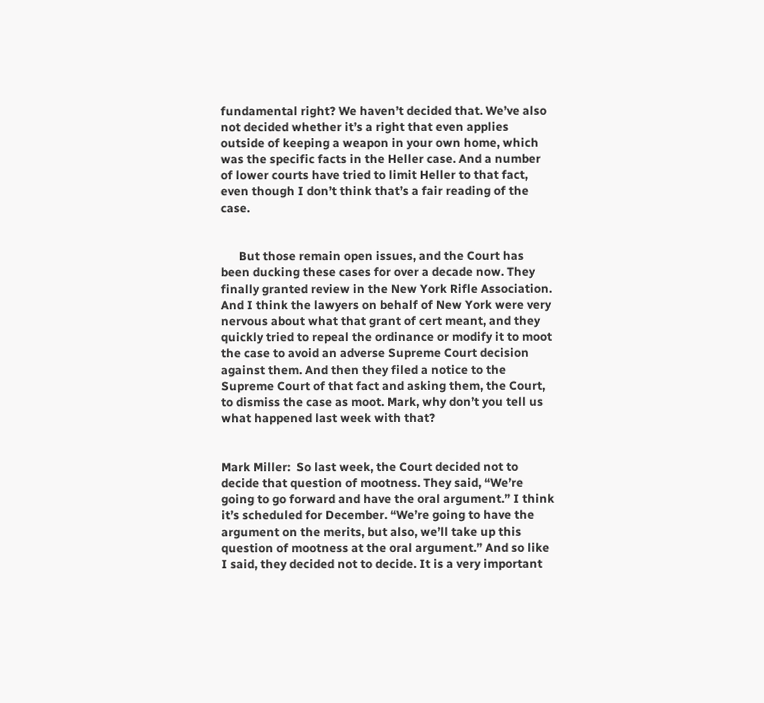fundamental right? We haven’t decided that. We’ve also not decided whether it’s a right that even applies outside of keeping a weapon in your own home, which was the specific facts in the Heller case. And a number of lower courts have tried to limit Heller to that fact, even though I don’t think that’s a fair reading of the case.


      But those remain open issues, and the Court has been ducking these cases for over a decade now. They finally granted review in the New York Rifle Association. And I think the lawyers on behalf of New York were very nervous about what that grant of cert meant, and they quickly tried to repeal the ordinance or modify it to moot the case to avoid an adverse Supreme Court decision against them. And then they filed a notice to the Supreme Court of that fact and asking them, the Court, to dismiss the case as moot. Mark, why don’t you tell us what happened last week with that?


Mark Miller:  So last week, the Court decided not to decide that question of mootness. They said, “We’re going to go forward and have the oral argument.” I think it’s scheduled for December. “We’re going to have the argument on the merits, but also, we’ll take up this question of mootness at the oral argument.” And so like I said, they decided not to decide. It is a very important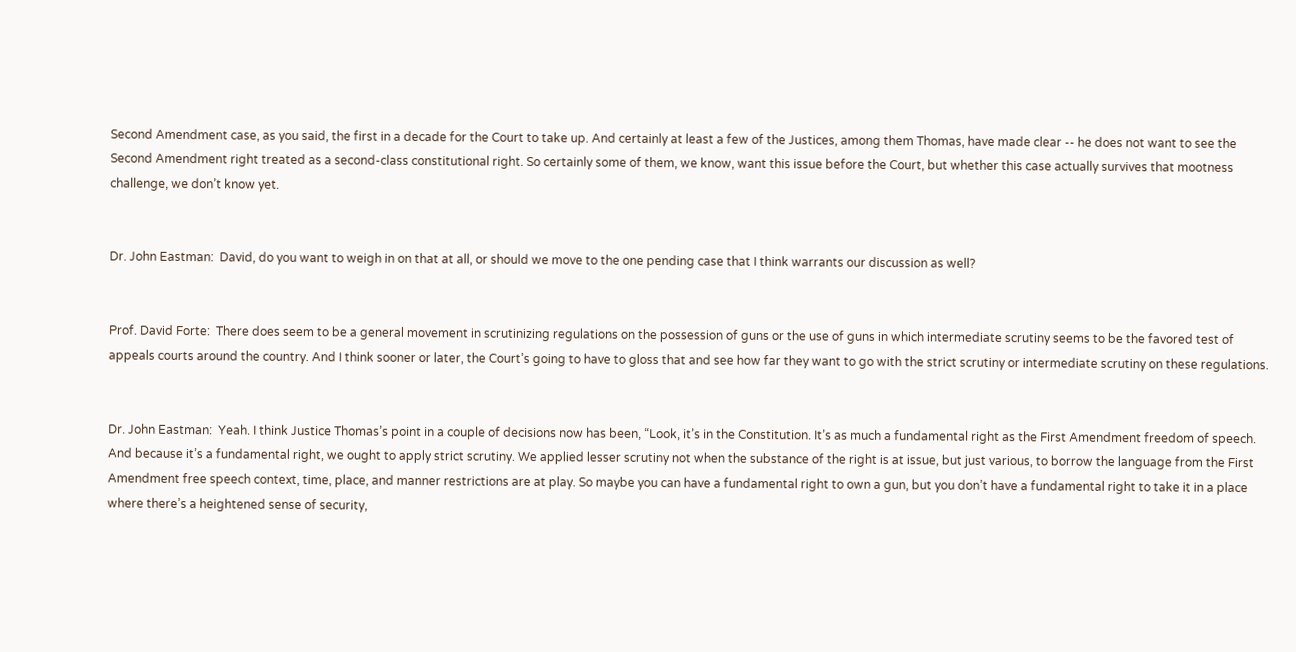Second Amendment case, as you said, the first in a decade for the Court to take up. And certainly at least a few of the Justices, among them Thomas, have made clear -- he does not want to see the Second Amendment right treated as a second-class constitutional right. So certainly some of them, we know, want this issue before the Court, but whether this case actually survives that mootness challenge, we don’t know yet.


Dr. John Eastman:  David, do you want to weigh in on that at all, or should we move to the one pending case that I think warrants our discussion as well?


Prof. David Forte:  There does seem to be a general movement in scrutinizing regulations on the possession of guns or the use of guns in which intermediate scrutiny seems to be the favored test of appeals courts around the country. And I think sooner or later, the Court’s going to have to gloss that and see how far they want to go with the strict scrutiny or intermediate scrutiny on these regulations.


Dr. John Eastman:  Yeah. I think Justice Thomas’s point in a couple of decisions now has been, “Look, it’s in the Constitution. It’s as much a fundamental right as the First Amendment freedom of speech. And because it’s a fundamental right, we ought to apply strict scrutiny. We applied lesser scrutiny not when the substance of the right is at issue, but just various, to borrow the language from the First Amendment free speech context, time, place, and manner restrictions are at play. So maybe you can have a fundamental right to own a gun, but you don’t have a fundamental right to take it in a place where there’s a heightened sense of security,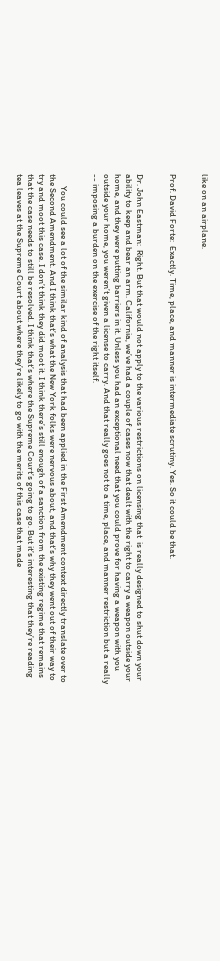like on an airplane.


Prof. David Forte:  Exactly. Time, place, and manner is intermediate scrutiny. Yes. So it could be that.


Dr. John Eastman:  Right. But that would not apply to the various restrictions on licensing that  is really designed to shut down your ability to keep and bear an arm. California, we’ve had a couple of cases now that dealt with the right to carry a weapon outside your home, and they were putting barriers in it. Unless you had an exceptional need that you could prove for having a weapon with you outside your home, you weren’t given a license to carry. And that really goes not to a time, place, and manner restriction but a really -- imposing a burden on the exercise of the right itself.


      You could see a lot of the similar kind of analysis that had been applied in the First Amendment context directly translate over to the Second Amendment. And I think that’s what the New York folks were nervous about, and that’s why they went out of their way to try and moot this case. I don’t think they did moot it. I think there’s still enough of a sanction from the existing regime that remains that the case needs to still be resolved. I think that’s where the Supreme Court’s going to go. But it’s interesting that they’re reading tea leaves at the Supreme Court about where they’re likely to go with the merits of this case that made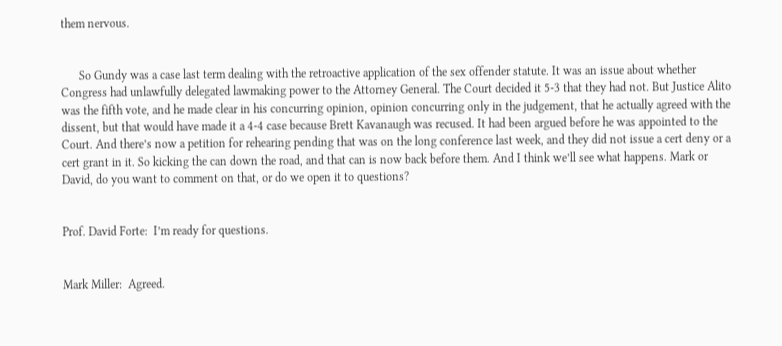them nervous.


      So Gundy was a case last term dealing with the retroactive application of the sex offender statute. It was an issue about whether Congress had unlawfully delegated lawmaking power to the Attorney General. The Court decided it 5-3 that they had not. But Justice Alito was the fifth vote, and he made clear in his concurring opinion, opinion concurring only in the judgement, that he actually agreed with the dissent, but that would have made it a 4-4 case because Brett Kavanaugh was recused. It had been argued before he was appointed to the Court. And there’s now a petition for rehearing pending that was on the long conference last week, and they did not issue a cert deny or a cert grant in it. So kicking the can down the road, and that can is now back before them. And I think we’ll see what happens. Mark or David, do you want to comment on that, or do we open it to questions?


Prof. David Forte:  I’m ready for questions.


Mark Miller:  Agreed.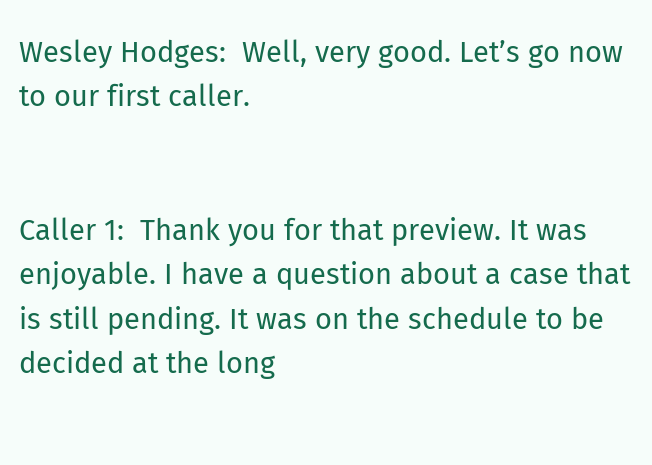Wesley Hodges:  Well, very good. Let’s go now to our first caller.


Caller 1:  Thank you for that preview. It was enjoyable. I have a question about a case that is still pending. It was on the schedule to be decided at the long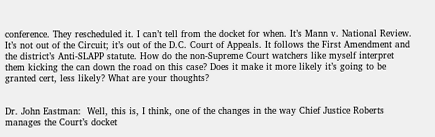conference. They rescheduled it. I can’t tell from the docket for when. It’s Mann v. National Review. It’s not out of the Circuit; it’s out of the D.C. Court of Appeals. It follows the First Amendment and the district’s Anti-SLAPP statute. How do the non-Supreme Court watchers like myself interpret them kicking the can down the road on this case? Does it make it more likely it’s going to be granted cert, less likely? What are your thoughts?


Dr. John Eastman:  Well, this is, I think, one of the changes in the way Chief Justice Roberts manages the Court’s docket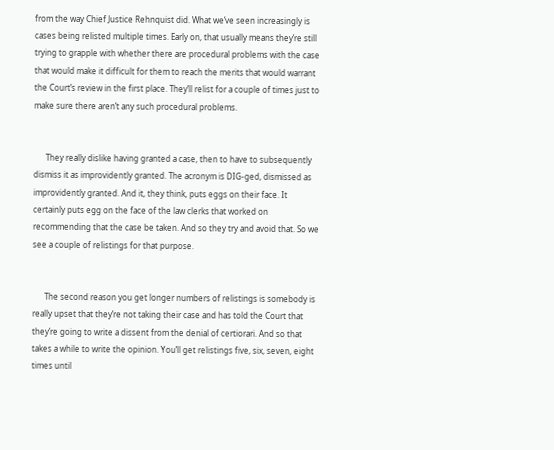from the way Chief Justice Rehnquist did. What we’ve seen increasingly is cases being relisted multiple times. Early on, that usually means they’re still trying to grapple with whether there are procedural problems with the case that would make it difficult for them to reach the merits that would warrant the Court’s review in the first place. They’ll relist for a couple of times just to make sure there aren’t any such procedural problems.


      They really dislike having granted a case, then to have to subsequently dismiss it as improvidently granted. The acronym is DIG-ged, dismissed as improvidently granted. And it, they think, puts eggs on their face. It certainly puts egg on the face of the law clerks that worked on recommending that the case be taken. And so they try and avoid that. So we see a couple of relistings for that purpose.


      The second reason you get longer numbers of relistings is somebody is really upset that they’re not taking their case and has told the Court that they’re going to write a dissent from the denial of certiorari. And so that takes a while to write the opinion. You’ll get relistings five, six, seven, eight times until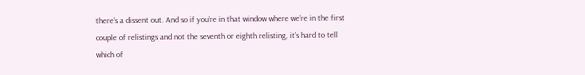there’s a dissent out. And so if you’re in that window where we’re in the first couple of relistings and not the seventh or eighth relisting, it’s hard to tell which of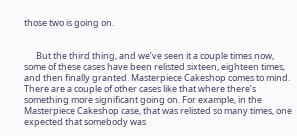those two is going on.


      But the third thing, and we’ve seen it a couple times now, some of these cases have been relisted sixteen, eighteen times, and then finally granted. Masterpiece Cakeshop comes to mind. There are a couple of other cases like that where there’s something more significant going on. For example, in the Masterpiece Cakeshop case, that was relisted so many times, one expected that somebody was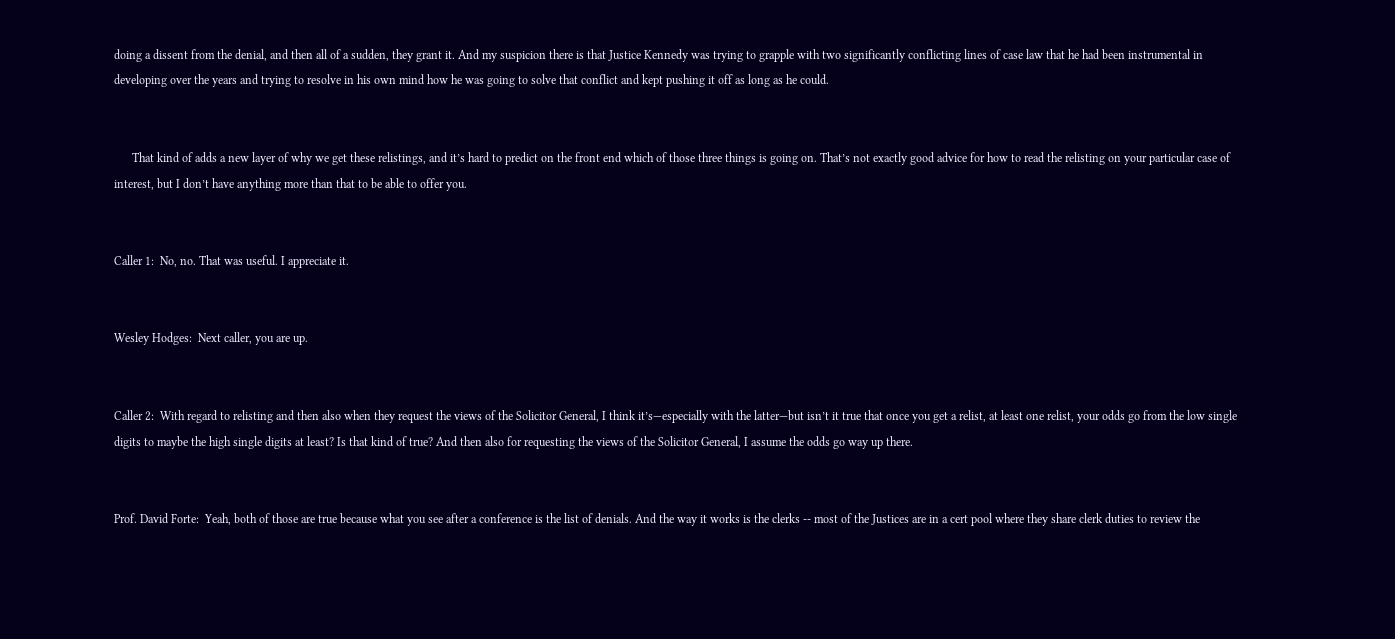doing a dissent from the denial, and then all of a sudden, they grant it. And my suspicion there is that Justice Kennedy was trying to grapple with two significantly conflicting lines of case law that he had been instrumental in developing over the years and trying to resolve in his own mind how he was going to solve that conflict and kept pushing it off as long as he could.


      That kind of adds a new layer of why we get these relistings, and it’s hard to predict on the front end which of those three things is going on. That’s not exactly good advice for how to read the relisting on your particular case of interest, but I don’t have anything more than that to be able to offer you.


Caller 1:  No, no. That was useful. I appreciate it.


Wesley Hodges:  Next caller, you are up.


Caller 2:  With regard to relisting and then also when they request the views of the Solicitor General, I think it’s—especially with the latter—but isn’t it true that once you get a relist, at least one relist, your odds go from the low single digits to maybe the high single digits at least? Is that kind of true? And then also for requesting the views of the Solicitor General, I assume the odds go way up there.


Prof. David Forte:  Yeah, both of those are true because what you see after a conference is the list of denials. And the way it works is the clerks -- most of the Justices are in a cert pool where they share clerk duties to review the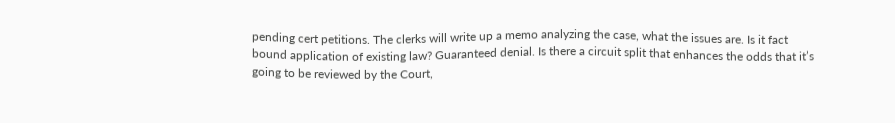pending cert petitions. The clerks will write up a memo analyzing the case, what the issues are. Is it fact bound application of existing law? Guaranteed denial. Is there a circuit split that enhances the odds that it’s going to be reviewed by the Court,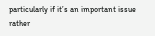particularly if it’s an important issue rather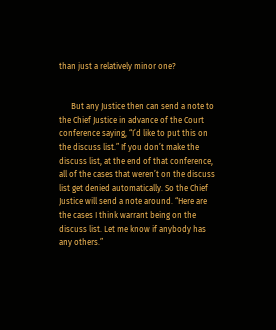than just a relatively minor one?


      But any Justice then can send a note to the Chief Justice in advance of the Court conference saying, “I’d like to put this on the discuss list.” If you don’t make the discuss list, at the end of that conference, all of the cases that weren’t on the discuss list get denied automatically. So the Chief Justice will send a note around. “Here are the cases I think warrant being on the discuss list. Let me know if anybody has any others.”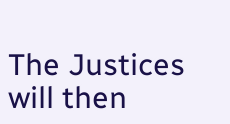The Justices will then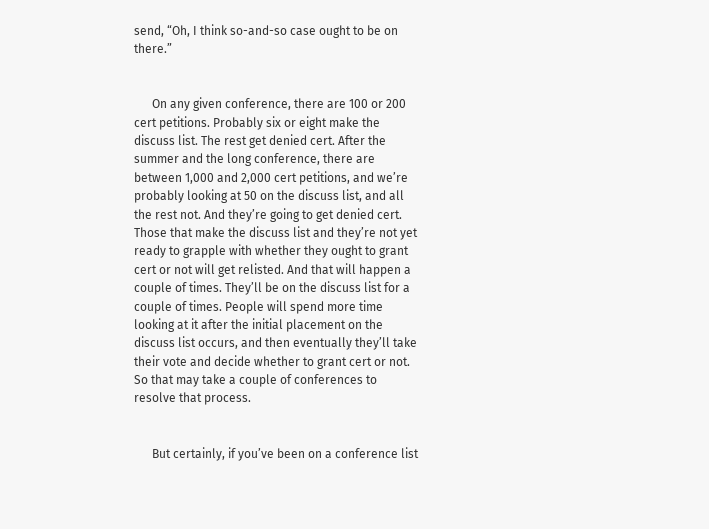send, “Oh, I think so-and-so case ought to be on there.”


      On any given conference, there are 100 or 200 cert petitions. Probably six or eight make the discuss list. The rest get denied cert. After the summer and the long conference, there are between 1,000 and 2,000 cert petitions, and we’re probably looking at 50 on the discuss list, and all the rest not. And they’re going to get denied cert. Those that make the discuss list and they’re not yet ready to grapple with whether they ought to grant cert or not will get relisted. And that will happen a couple of times. They’ll be on the discuss list for a couple of times. People will spend more time looking at it after the initial placement on the discuss list occurs, and then eventually they’ll take their vote and decide whether to grant cert or not. So that may take a couple of conferences to resolve that process.


      But certainly, if you’ve been on a conference list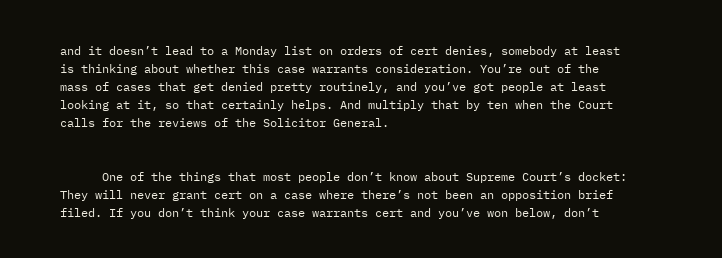and it doesn’t lead to a Monday list on orders of cert denies, somebody at least is thinking about whether this case warrants consideration. You’re out of the mass of cases that get denied pretty routinely, and you’ve got people at least looking at it, so that certainly helps. And multiply that by ten when the Court calls for the reviews of the Solicitor General.


      One of the things that most people don’t know about Supreme Court’s docket: They will never grant cert on a case where there’s not been an opposition brief filed. If you don’t think your case warrants cert and you’ve won below, don’t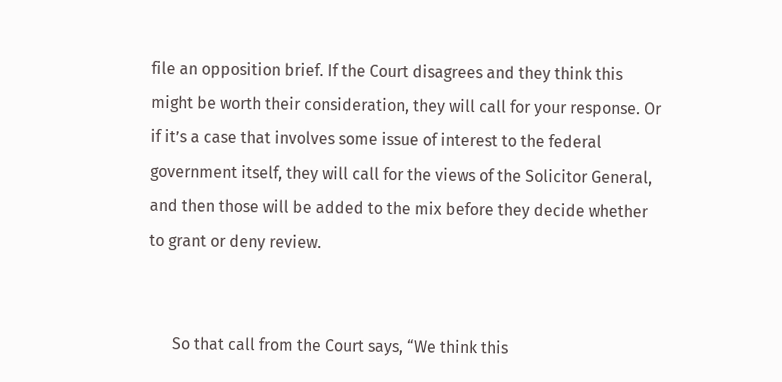file an opposition brief. If the Court disagrees and they think this might be worth their consideration, they will call for your response. Or if it’s a case that involves some issue of interest to the federal government itself, they will call for the views of the Solicitor General, and then those will be added to the mix before they decide whether to grant or deny review.


      So that call from the Court says, “We think this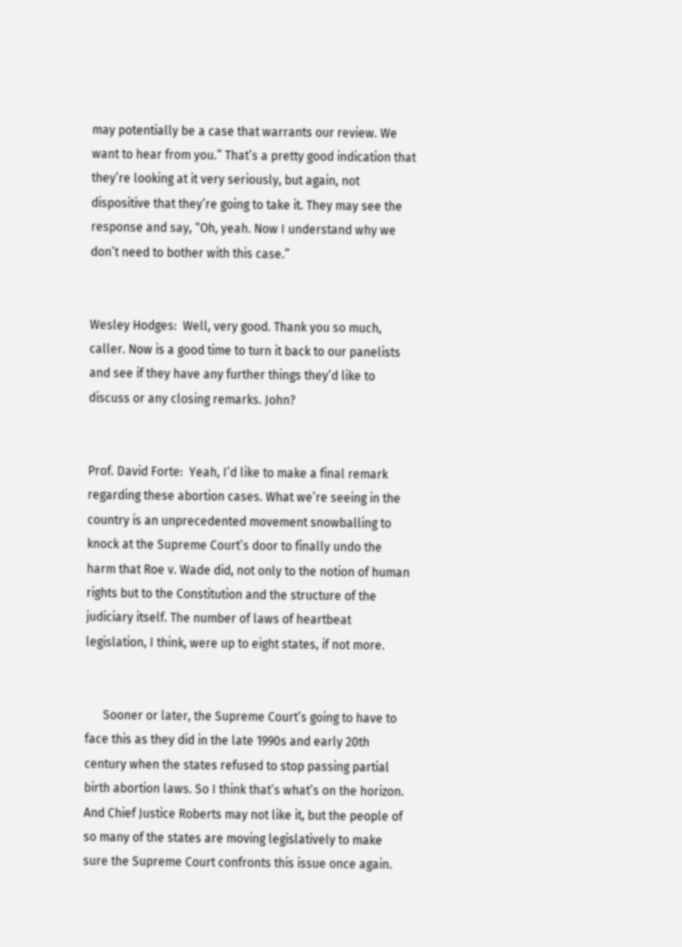may potentially be a case that warrants our review. We want to hear from you.” That’s a pretty good indication that they’re looking at it very seriously, but again, not dispositive that they’re going to take it. They may see the response and say, “Oh, yeah. Now I understand why we don’t need to bother with this case.”


Wesley Hodges:  Well, very good. Thank you so much, caller. Now is a good time to turn it back to our panelists and see if they have any further things they’d like to discuss or any closing remarks. John?


Prof. David Forte:  Yeah, I’d like to make a final remark regarding these abortion cases. What we’re seeing in the country is an unprecedented movement snowballing to knock at the Supreme Court’s door to finally undo the harm that Roe v. Wade did, not only to the notion of human rights but to the Constitution and the structure of the judiciary itself. The number of laws of heartbeat legislation, I think, were up to eight states, if not more.


      Sooner or later, the Supreme Court’s going to have to face this as they did in the late 1990s and early 20th century when the states refused to stop passing partial birth abortion laws. So I think that’s what’s on the horizon. And Chief Justice Roberts may not like it, but the people of so many of the states are moving legislatively to make sure the Supreme Court confronts this issue once again.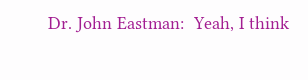Dr. John Eastman:  Yeah, I think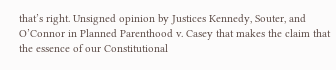that’s right. Unsigned opinion by Justices Kennedy, Souter, and O’Connor in Planned Parenthood v. Casey that makes the claim that the essence of our Constitutional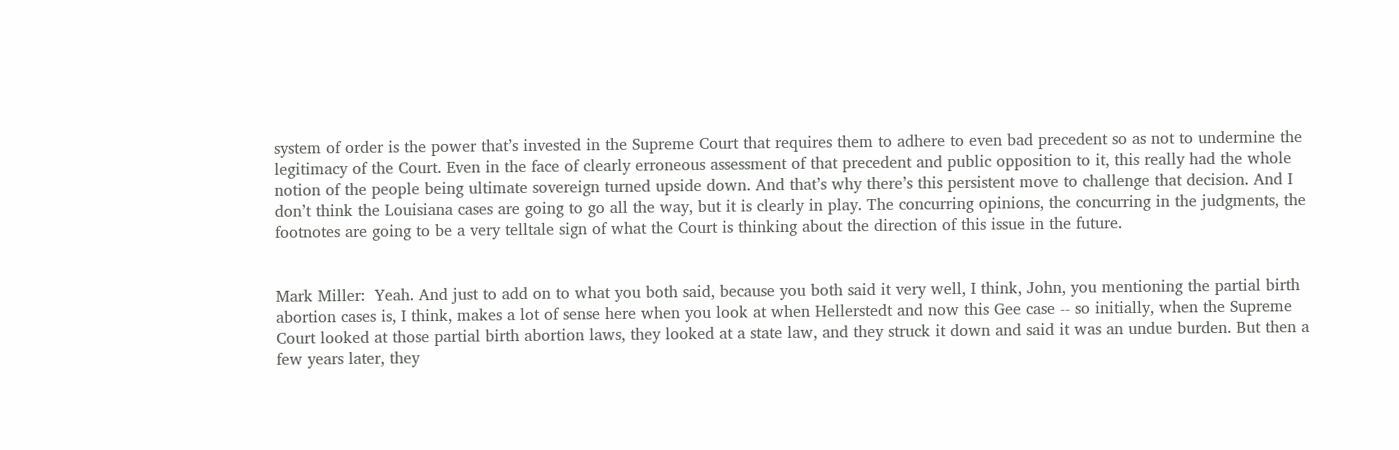system of order is the power that’s invested in the Supreme Court that requires them to adhere to even bad precedent so as not to undermine the legitimacy of the Court. Even in the face of clearly erroneous assessment of that precedent and public opposition to it, this really had the whole notion of the people being ultimate sovereign turned upside down. And that’s why there’s this persistent move to challenge that decision. And I don’t think the Louisiana cases are going to go all the way, but it is clearly in play. The concurring opinions, the concurring in the judgments, the footnotes are going to be a very telltale sign of what the Court is thinking about the direction of this issue in the future.


Mark Miller:  Yeah. And just to add on to what you both said, because you both said it very well, I think, John, you mentioning the partial birth abortion cases is, I think, makes a lot of sense here when you look at when Hellerstedt and now this Gee case -- so initially, when the Supreme Court looked at those partial birth abortion laws, they looked at a state law, and they struck it down and said it was an undue burden. But then a few years later, they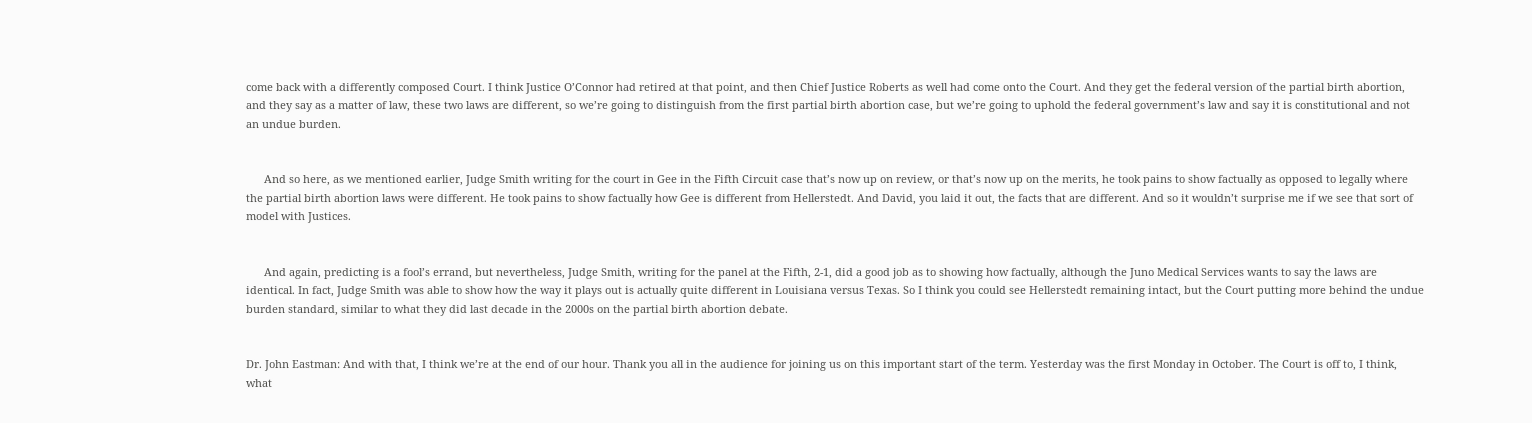come back with a differently composed Court. I think Justice O’Connor had retired at that point, and then Chief Justice Roberts as well had come onto the Court. And they get the federal version of the partial birth abortion, and they say as a matter of law, these two laws are different, so we’re going to distinguish from the first partial birth abortion case, but we’re going to uphold the federal government’s law and say it is constitutional and not an undue burden.


      And so here, as we mentioned earlier, Judge Smith writing for the court in Gee in the Fifth Circuit case that’s now up on review, or that’s now up on the merits, he took pains to show factually as opposed to legally where the partial birth abortion laws were different. He took pains to show factually how Gee is different from Hellerstedt. And David, you laid it out, the facts that are different. And so it wouldn’t surprise me if we see that sort of model with Justices.


      And again, predicting is a fool’s errand, but nevertheless, Judge Smith, writing for the panel at the Fifth, 2-1, did a good job as to showing how factually, although the Juno Medical Services wants to say the laws are identical. In fact, Judge Smith was able to show how the way it plays out is actually quite different in Louisiana versus Texas. So I think you could see Hellerstedt remaining intact, but the Court putting more behind the undue burden standard, similar to what they did last decade in the 2000s on the partial birth abortion debate.


Dr. John Eastman: And with that, I think we’re at the end of our hour. Thank you all in the audience for joining us on this important start of the term. Yesterday was the first Monday in October. The Court is off to, I think, what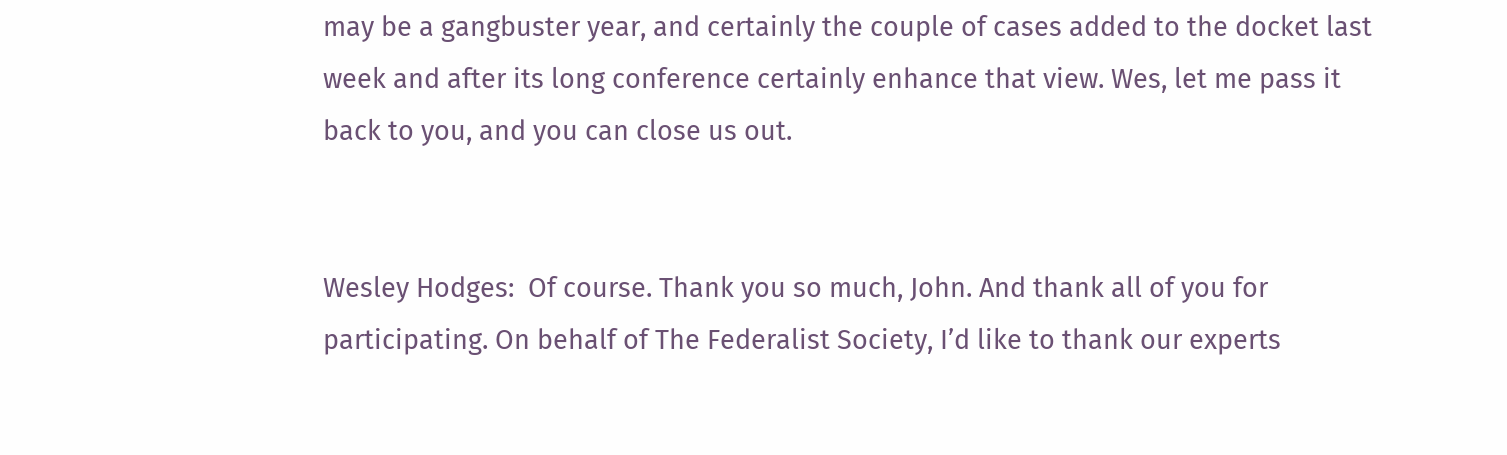may be a gangbuster year, and certainly the couple of cases added to the docket last week and after its long conference certainly enhance that view. Wes, let me pass it back to you, and you can close us out.


Wesley Hodges:  Of course. Thank you so much, John. And thank all of you for participating. On behalf of The Federalist Society, I’d like to thank our experts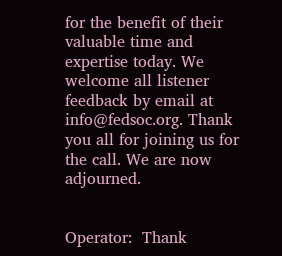for the benefit of their valuable time and expertise today. We welcome all listener feedback by email at info@fedsoc.org. Thank you all for joining us for the call. We are now adjourned.


Operator:  Thank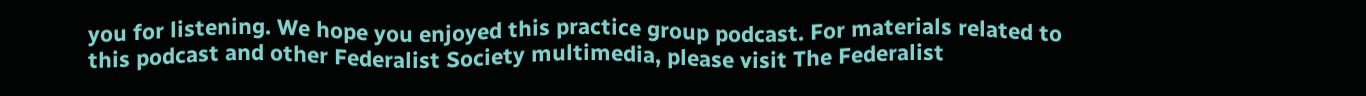you for listening. We hope you enjoyed this practice group podcast. For materials related to this podcast and other Federalist Society multimedia, please visit The Federalist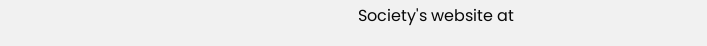Society's website at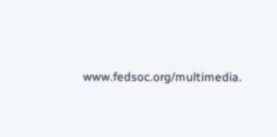www.fedsoc.org/multimedia.